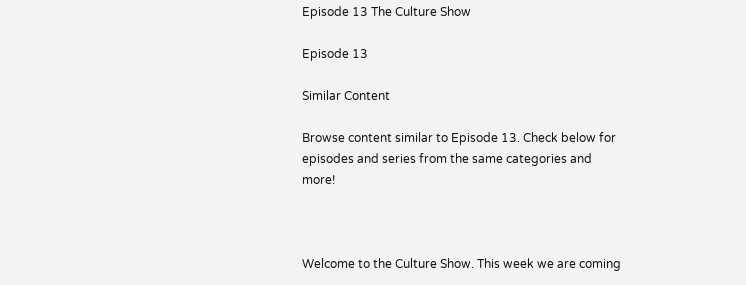Episode 13 The Culture Show

Episode 13

Similar Content

Browse content similar to Episode 13. Check below for episodes and series from the same categories and more!



Welcome to the Culture Show. This week we are coming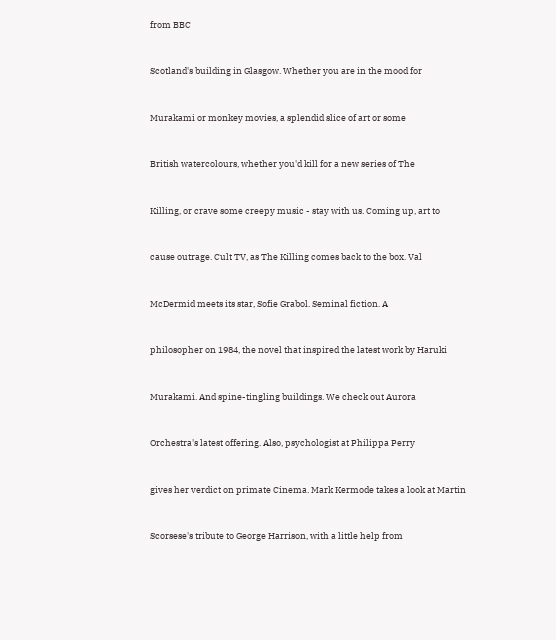from BBC


Scotland's building in Glasgow. Whether you are in the mood for


Murakami or monkey movies, a splendid slice of art or some


British watercolours, whether you'd kill for a new series of The


Killing, or crave some creepy music - stay with us. Coming up, art to


cause outrage. Cult TV, as The Killing comes back to the box. Val


McDermid meets its star, Sofie Grabol. Seminal fiction. A


philosopher on 1984, the novel that inspired the latest work by Haruki


Murakami. And spine-tingling buildings. We check out Aurora


Orchestra's latest offering. Also, psychologist at Philippa Perry


gives her verdict on primate Cinema. Mark Kermode takes a look at Martin


Scorsese's tribute to George Harrison, with a little help from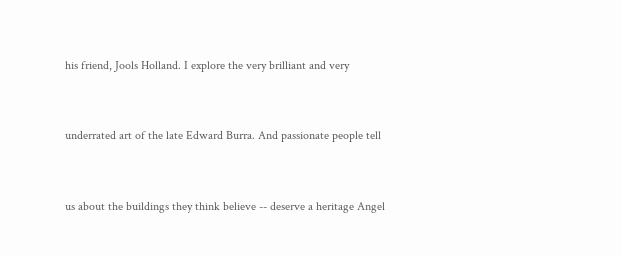his friend, Jools Holland. I explore the very brilliant and very


underrated art of the late Edward Burra. And passionate people tell


us about the buildings they think believe -- deserve a heritage Angel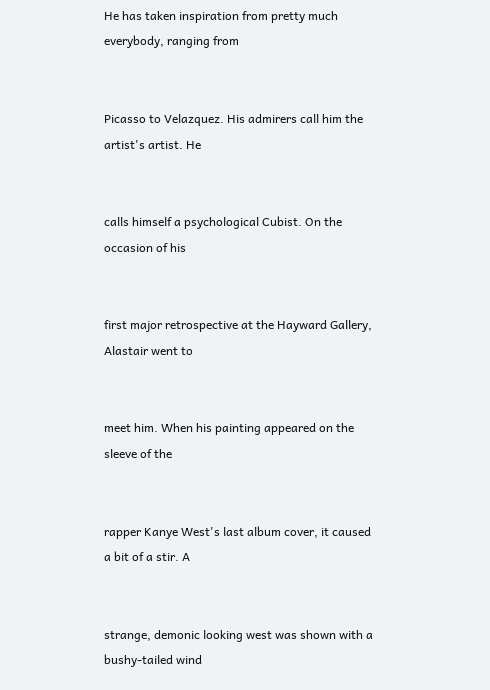He has taken inspiration from pretty much everybody, ranging from


Picasso to Velazquez. His admirers call him the artist's artist. He


calls himself a psychological Cubist. On the occasion of his


first major retrospective at the Hayward Gallery, Alastair went to


meet him. When his painting appeared on the sleeve of the


rapper Kanye West's last album cover, it caused a bit of a stir. A


strange, demonic looking west was shown with a bushy-tailed wind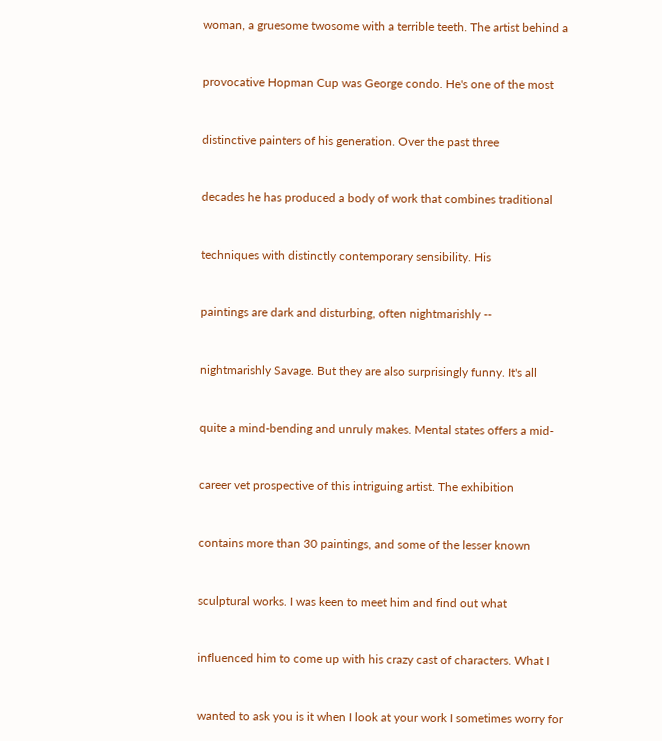woman, a gruesome twosome with a terrible teeth. The artist behind a


provocative Hopman Cup was George condo. He's one of the most


distinctive painters of his generation. Over the past three


decades he has produced a body of work that combines traditional


techniques with distinctly contemporary sensibility. His


paintings are dark and disturbing, often nightmarishly --


nightmarishly Savage. But they are also surprisingly funny. It's all


quite a mind-bending and unruly makes. Mental states offers a mid-


career vet prospective of this intriguing artist. The exhibition


contains more than 30 paintings, and some of the lesser known


sculptural works. I was keen to meet him and find out what


influenced him to come up with his crazy cast of characters. What I


wanted to ask you is it when I look at your work I sometimes worry for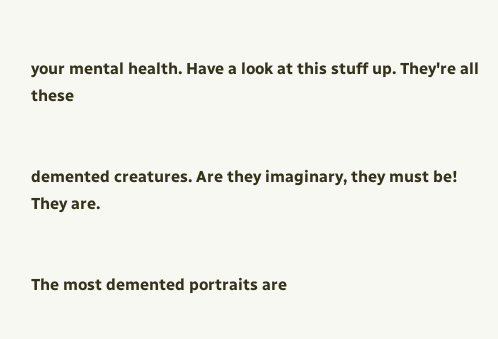your mental health. Have a look at this stuff up. They're all these


demented creatures. Are they imaginary, they must be! They are.


The most demented portraits are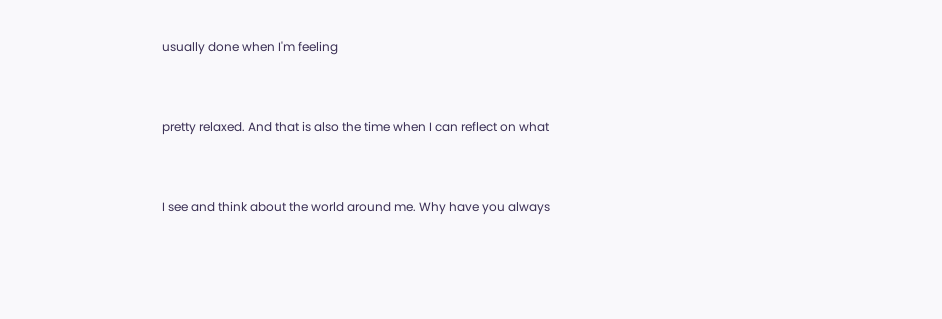usually done when I'm feeling


pretty relaxed. And that is also the time when I can reflect on what


I see and think about the world around me. Why have you always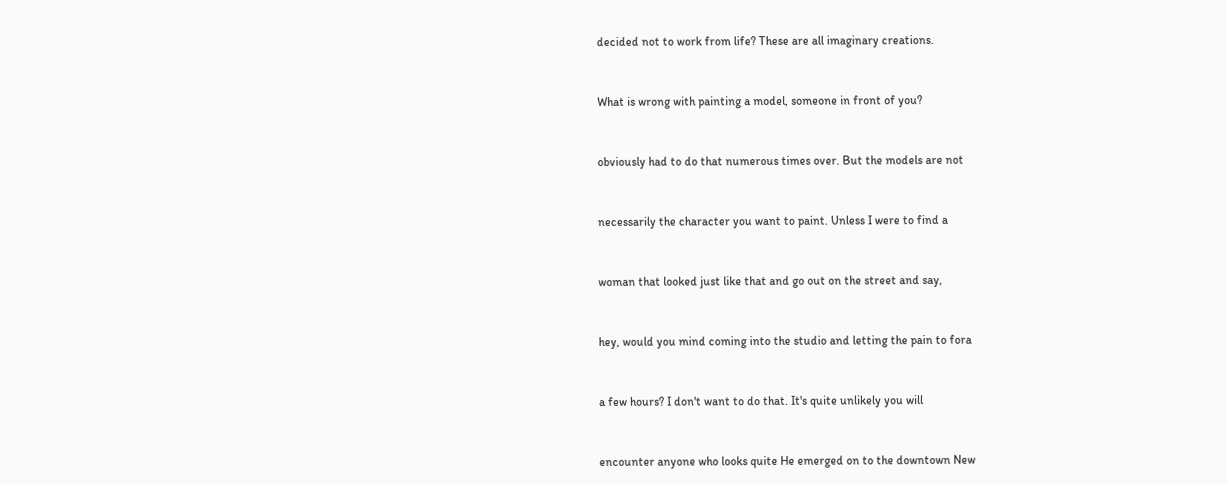decided not to work from life? These are all imaginary creations.


What is wrong with painting a model, someone in front of you?


obviously had to do that numerous times over. But the models are not


necessarily the character you want to paint. Unless I were to find a


woman that looked just like that and go out on the street and say,


hey, would you mind coming into the studio and letting the pain to fora


a few hours? I don't want to do that. It's quite unlikely you will


encounter anyone who looks quite He emerged on to the downtown New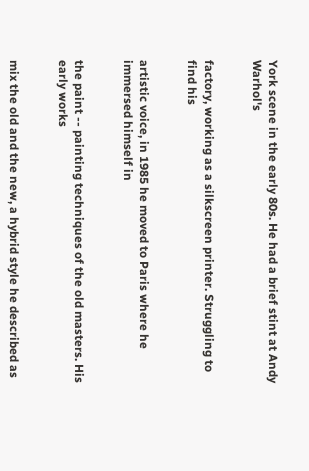York scene in the early 80s. He had a brief stint at Andy Warhol's


factory, working as a silkscreen printer. Struggling to find his


artistic voice, in 1985 he moved to Paris where he immersed himself in


the paint -- painting techniques of the old masters. His early works


mix the old and the new, a hybrid style he described as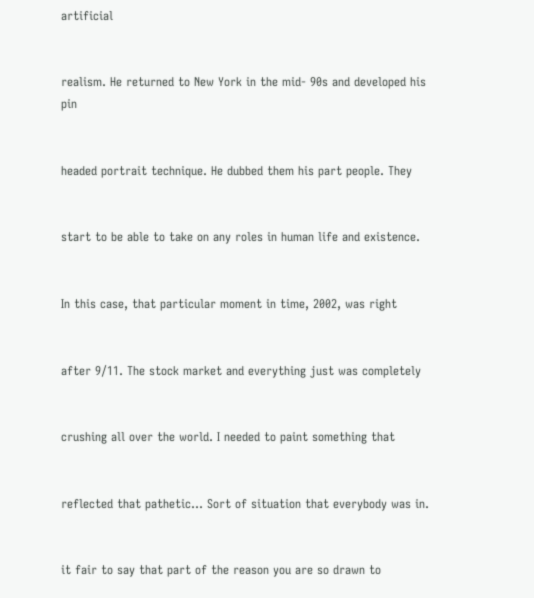artificial


realism. He returned to New York in the mid- 90s and developed his pin


headed portrait technique. He dubbed them his part people. They


start to be able to take on any roles in human life and existence.


In this case, that particular moment in time, 2002, was right


after 9/11. The stock market and everything just was completely


crushing all over the world. I needed to paint something that


reflected that pathetic... Sort of situation that everybody was in.


it fair to say that part of the reason you are so drawn to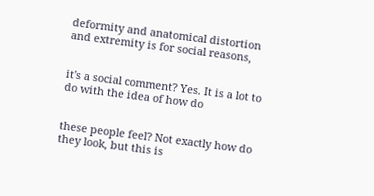deformity and anatomical distortion and extremity is for social reasons,


it's a social comment? Yes. It is a lot to do with the idea of how do


these people feel? Not exactly how do they look, but this is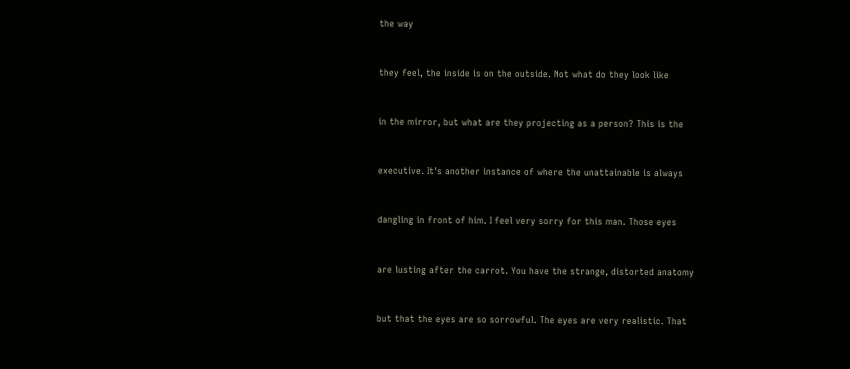the way


they feel, the inside is on the outside. Not what do they look like


in the mirror, but what are they projecting as a person? This is the


executive. It's another instance of where the unattainable is always


dangling in front of him. I feel very sorry for this man. Those eyes


are lusting after the carrot. You have the strange, distorted anatomy


but that the eyes are so sorrowful. The eyes are very realistic. That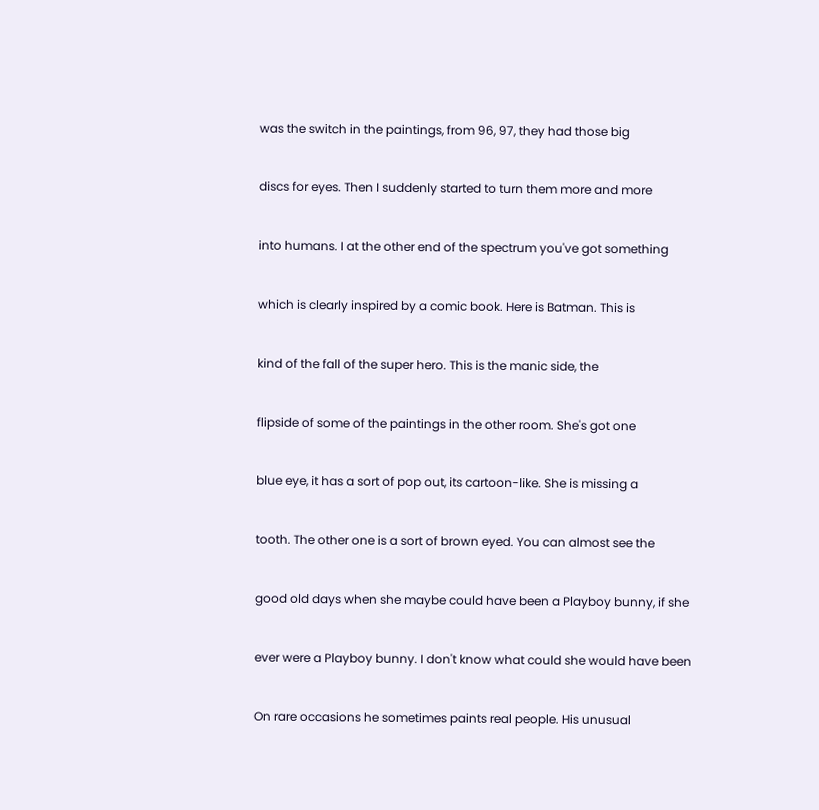was the switch in the paintings, from 96, 97, they had those big


discs for eyes. Then I suddenly started to turn them more and more


into humans. I at the other end of the spectrum you've got something


which is clearly inspired by a comic book. Here is Batman. This is


kind of the fall of the super hero. This is the manic side, the


flipside of some of the paintings in the other room. She's got one


blue eye, it has a sort of pop out, its cartoon-like. She is missing a


tooth. The other one is a sort of brown eyed. You can almost see the


good old days when she maybe could have been a Playboy bunny, if she


ever were a Playboy bunny. I don't know what could she would have been


On rare occasions he sometimes paints real people. His unusual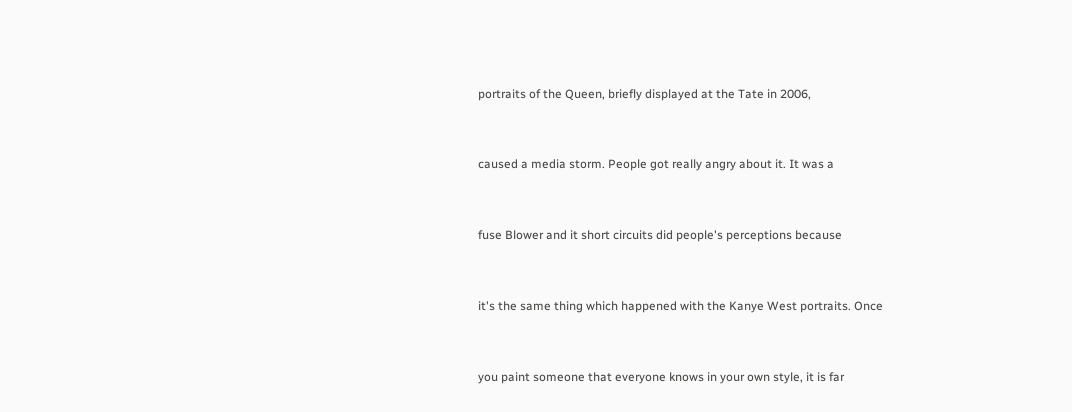portraits of the Queen, briefly displayed at the Tate in 2006,


caused a media storm. People got really angry about it. It was a


fuse Blower and it short circuits did people's perceptions because


it's the same thing which happened with the Kanye West portraits. Once


you paint someone that everyone knows in your own style, it is far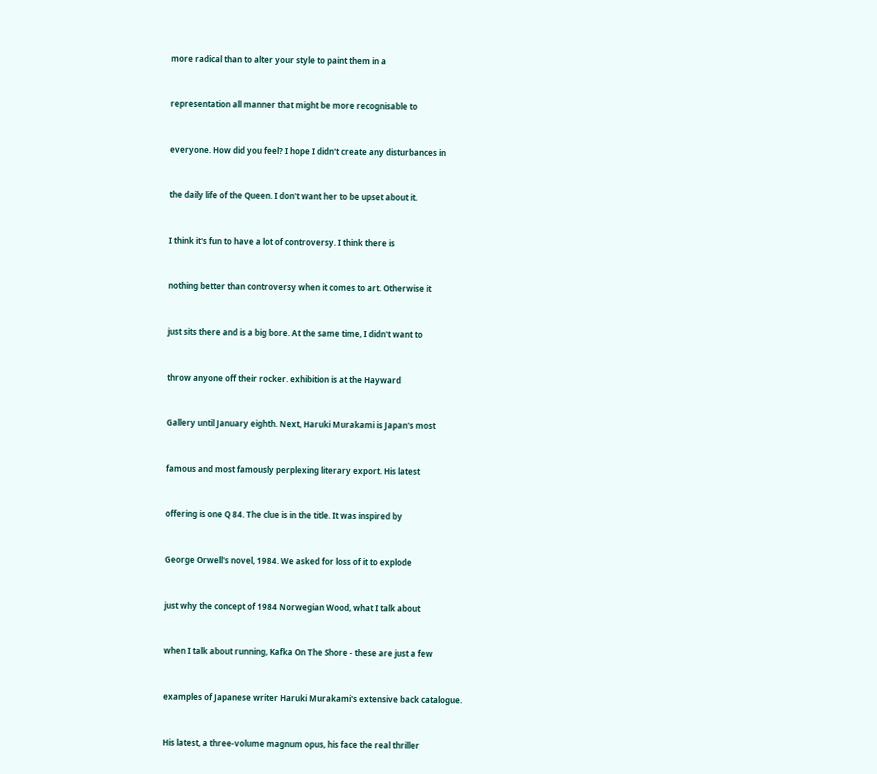more radical than to alter your style to paint them in a


representation all manner that might be more recognisable to


everyone. How did you feel? I hope I didn't create any disturbances in


the daily life of the Queen. I don't want her to be upset about it.


I think it's fun to have a lot of controversy. I think there is


nothing better than controversy when it comes to art. Otherwise it


just sits there and is a big bore. At the same time, I didn't want to


throw anyone off their rocker. exhibition is at the Hayward


Gallery until January eighth. Next, Haruki Murakami is Japan's most


famous and most famously perplexing literary export. His latest


offering is one Q 84. The clue is in the title. It was inspired by


George Orwell's novel, 1984. We asked for loss of it to explode


just why the concept of 1984 Norwegian Wood, what I talk about


when I talk about running, Kafka On The Shore - these are just a few


examples of Japanese writer Haruki Murakami's extensive back catalogue.


His latest, a three-volume magnum opus, his face the real thriller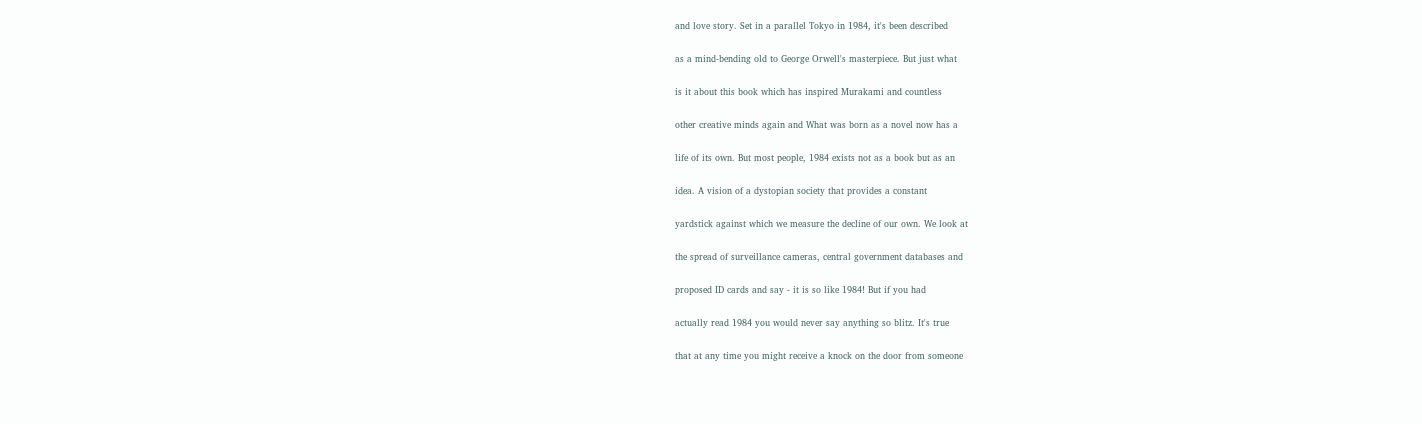and love story. Set in a parallel Tokyo in 1984, it's been described


as a mind-bending old to George Orwell's masterpiece. But just what


is it about this book which has inspired Murakami and countless


other creative minds again and What was born as a novel now has a


life of its own. But most people, 1984 exists not as a book but as an


idea. A vision of a dystopian society that provides a constant


yardstick against which we measure the decline of our own. We look at


the spread of surveillance cameras, central government databases and


proposed ID cards and say - it is so like 1984! But if you had


actually read 1984 you would never say anything so blitz. It's true


that at any time you might receive a knock on the door from someone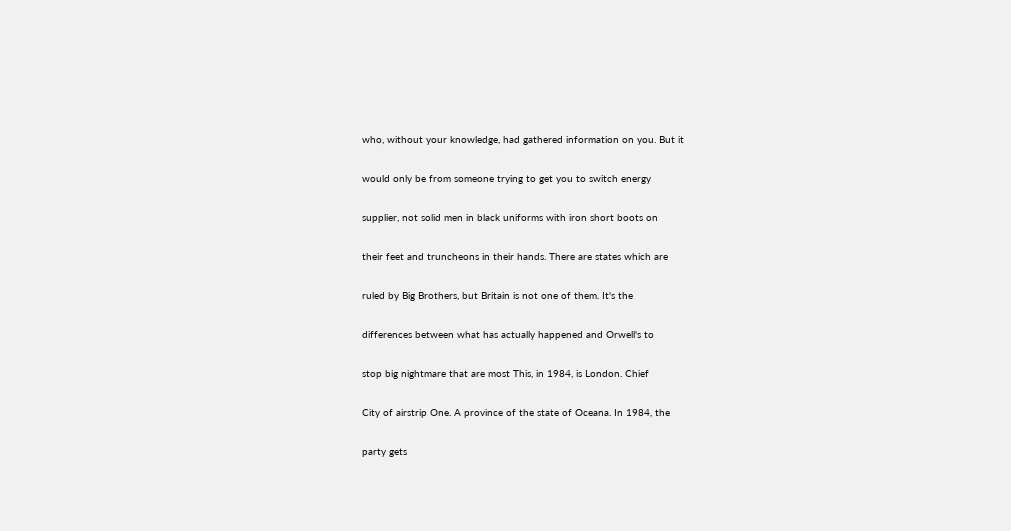who, without your knowledge, had gathered information on you. But it


would only be from someone trying to get you to switch energy


supplier, not solid men in black uniforms with iron short boots on


their feet and truncheons in their hands. There are states which are


ruled by Big Brothers, but Britain is not one of them. It's the


differences between what has actually happened and Orwell's to


stop big nightmare that are most This, in 1984, is London. Chief


City of airstrip One. A province of the state of Oceana. In 1984, the


party gets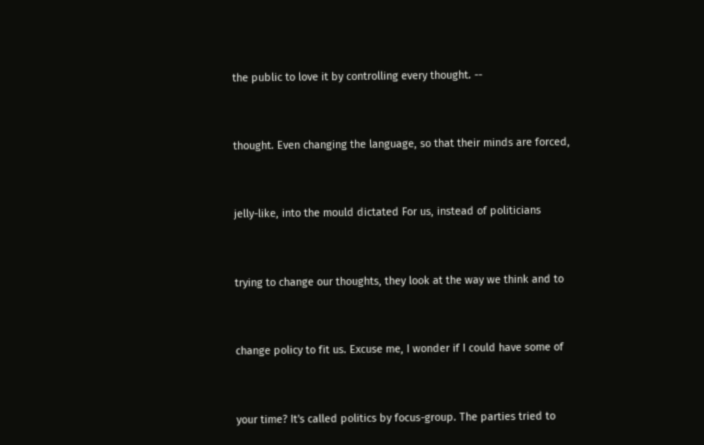the public to love it by controlling every thought. --


thought. Even changing the language, so that their minds are forced,


jelly-like, into the mould dictated For us, instead of politicians


trying to change our thoughts, they look at the way we think and to


change policy to fit us. Excuse me, I wonder if I could have some of


your time? It's called politics by focus-group. The parties tried to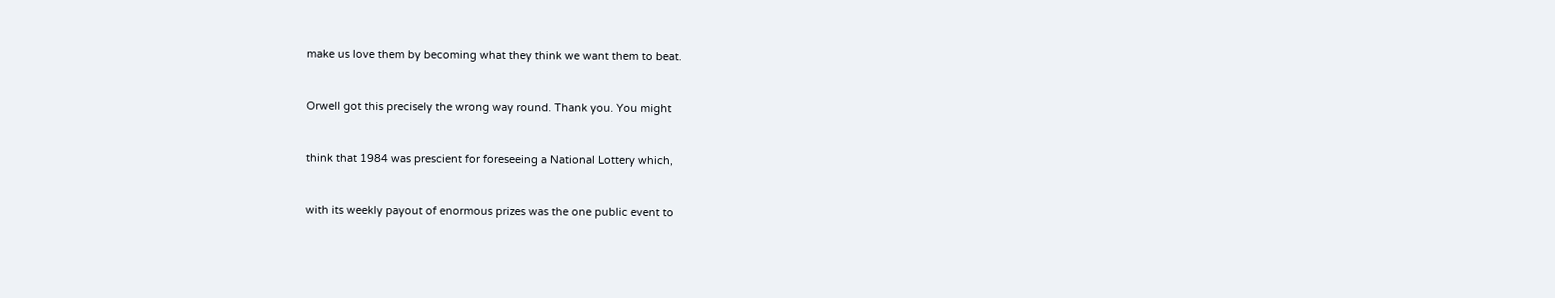make us love them by becoming what they think we want them to beat.


Orwell got this precisely the wrong way round. Thank you. You might


think that 1984 was prescient for foreseeing a National Lottery which,


with its weekly payout of enormous prizes was the one public event to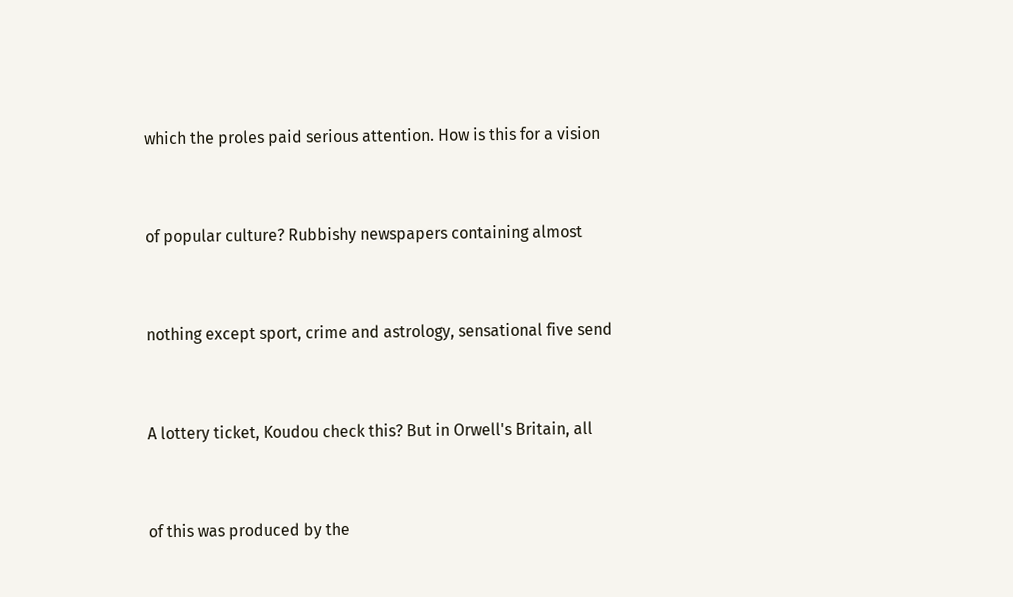which the proles paid serious attention. How is this for a vision


of popular culture? Rubbishy newspapers containing almost


nothing except sport, crime and astrology, sensational five send


A lottery ticket, Koudou check this? But in Orwell's Britain, all


of this was produced by the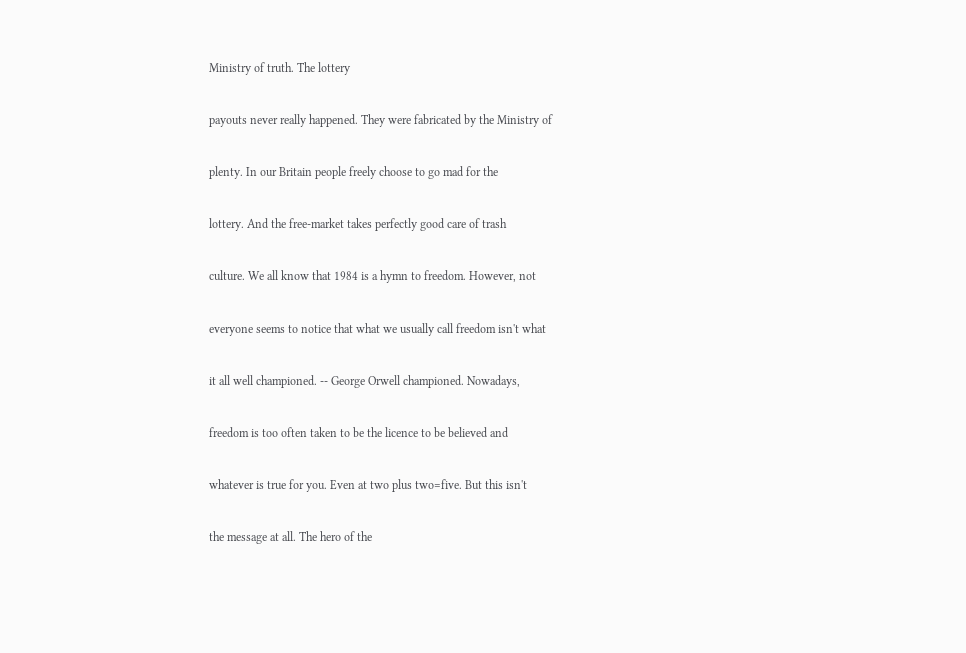Ministry of truth. The lottery


payouts never really happened. They were fabricated by the Ministry of


plenty. In our Britain people freely choose to go mad for the


lottery. And the free-market takes perfectly good care of trash


culture. We all know that 1984 is a hymn to freedom. However, not


everyone seems to notice that what we usually call freedom isn't what


it all well championed. -- George Orwell championed. Nowadays,


freedom is too often taken to be the licence to be believed and


whatever is true for you. Even at two plus two=five. But this isn't


the message at all. The hero of the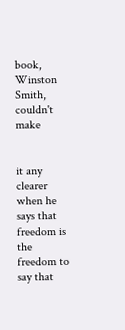book, Winston Smith, couldn't make


it any clearer when he says that freedom is the freedom to say that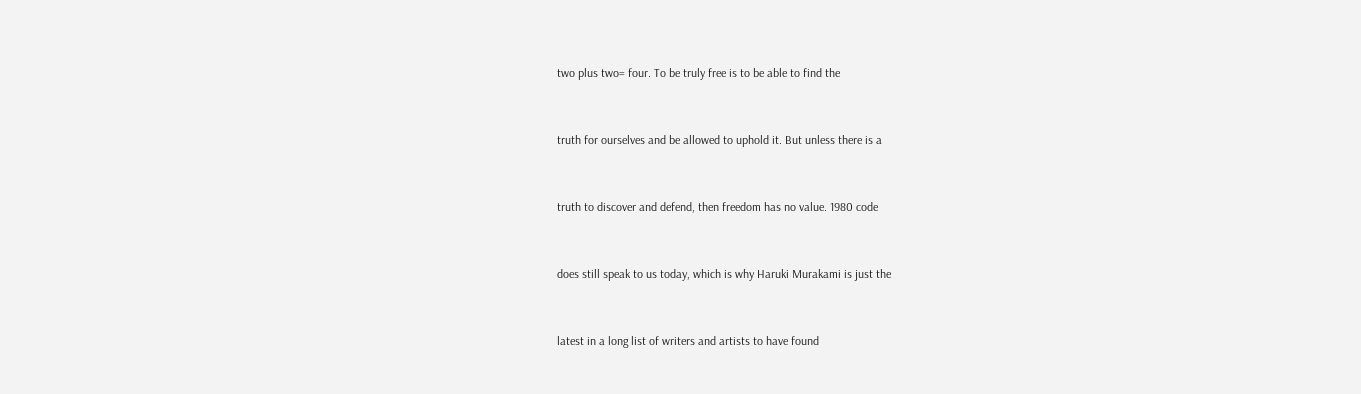two plus two= four. To be truly free is to be able to find the


truth for ourselves and be allowed to uphold it. But unless there is a


truth to discover and defend, then freedom has no value. 1980 code


does still speak to us today, which is why Haruki Murakami is just the


latest in a long list of writers and artists to have found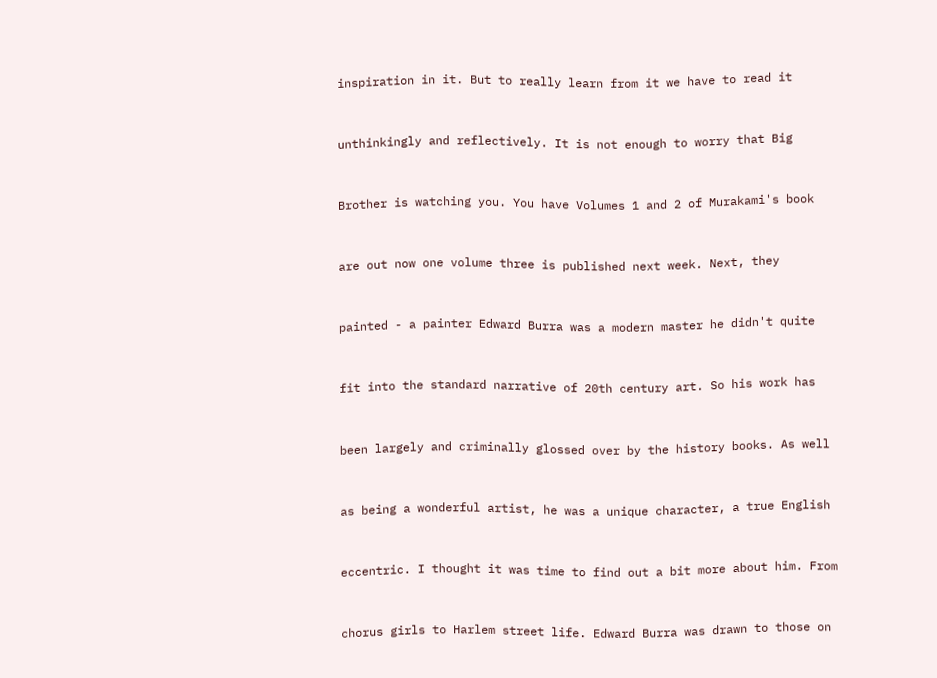inspiration in it. But to really learn from it we have to read it


unthinkingly and reflectively. It is not enough to worry that Big


Brother is watching you. You have Volumes 1 and 2 of Murakami's book


are out now one volume three is published next week. Next, they


painted - a painter Edward Burra was a modern master he didn't quite


fit into the standard narrative of 20th century art. So his work has


been largely and criminally glossed over by the history books. As well


as being a wonderful artist, he was a unique character, a true English


eccentric. I thought it was time to find out a bit more about him. From


chorus girls to Harlem street life. Edward Burra was drawn to those on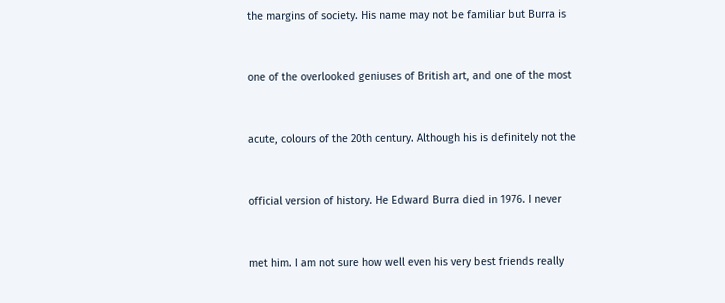the margins of society. His name may not be familiar but Burra is


one of the overlooked geniuses of British art, and one of the most


acute, colours of the 20th century. Although his is definitely not the


official version of history. He Edward Burra died in 1976. I never


met him. I am not sure how well even his very best friends really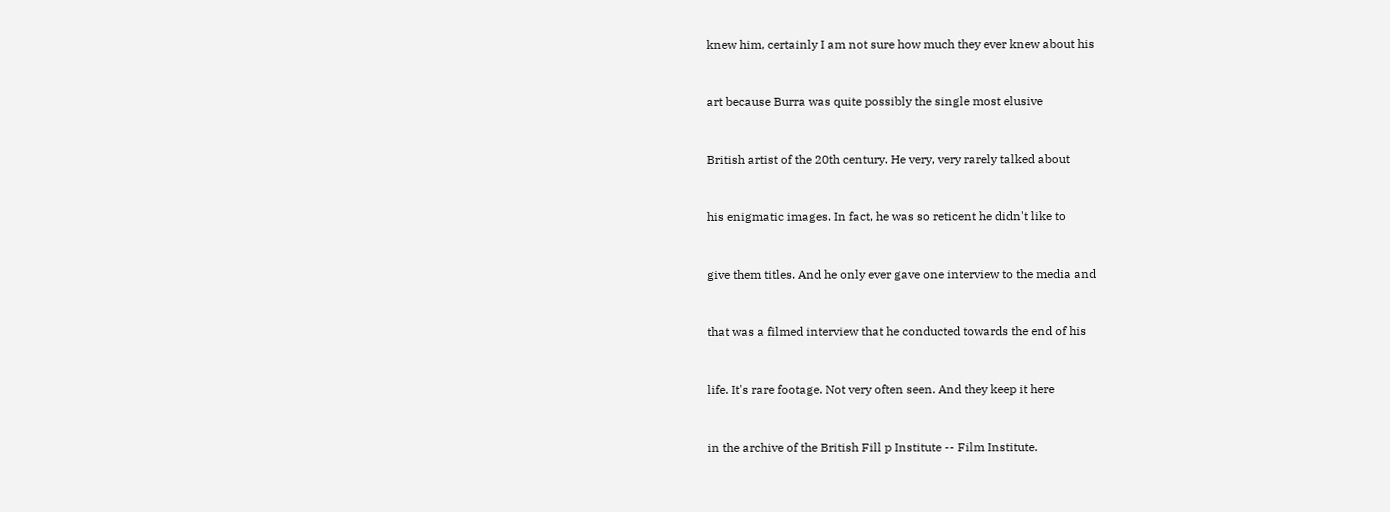knew him, certainly I am not sure how much they ever knew about his


art because Burra was quite possibly the single most elusive


British artist of the 20th century. He very, very rarely talked about


his enigmatic images. In fact, he was so reticent he didn't like to


give them titles. And he only ever gave one interview to the media and


that was a filmed interview that he conducted towards the end of his


life. It's rare footage. Not very often seen. And they keep it here


in the archive of the British Fill p Institute -- Film Institute.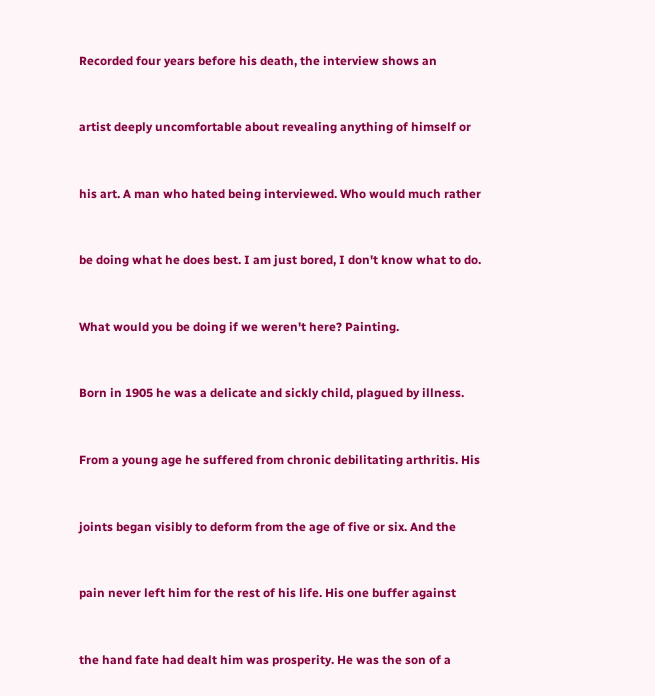Recorded four years before his death, the interview shows an


artist deeply uncomfortable about revealing anything of himself or


his art. A man who hated being interviewed. Who would much rather


be doing what he does best. I am just bored, I don't know what to do.


What would you be doing if we weren't here? Painting.


Born in 1905 he was a delicate and sickly child, plagued by illness.


From a young age he suffered from chronic debilitating arthritis. His


joints began visibly to deform from the age of five or six. And the


pain never left him for the rest of his life. His one buffer against


the hand fate had dealt him was prosperity. He was the son of a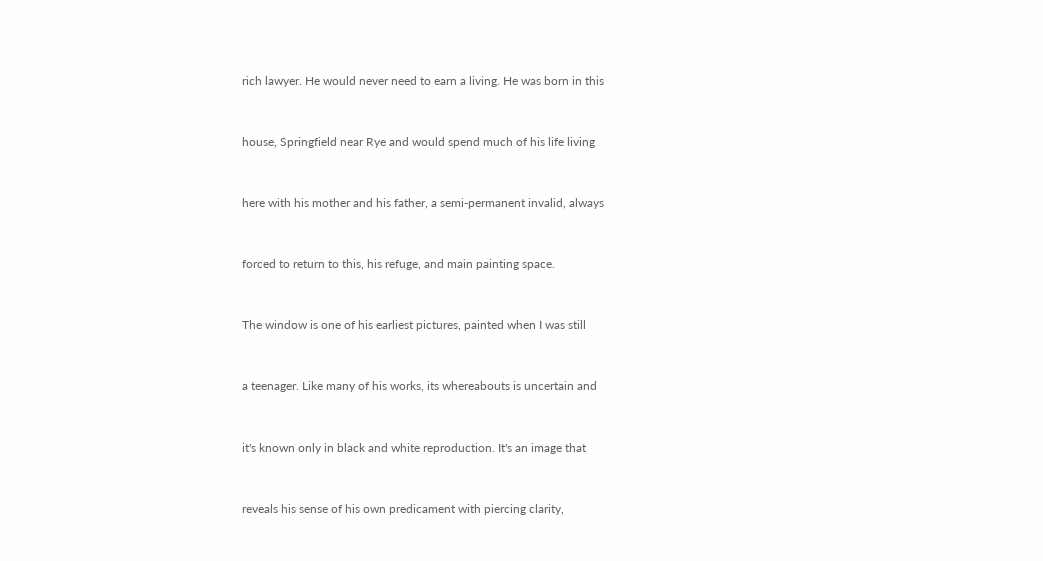rich lawyer. He would never need to earn a living. He was born in this


house, Springfield near Rye and would spend much of his life living


here with his mother and his father, a semi-permanent invalid, always


forced to return to this, his refuge, and main painting space.


The window is one of his earliest pictures, painted when I was still


a teenager. Like many of his works, its whereabouts is uncertain and


it's known only in black and white reproduction. It's an image that


reveals his sense of his own predicament with piercing clarity,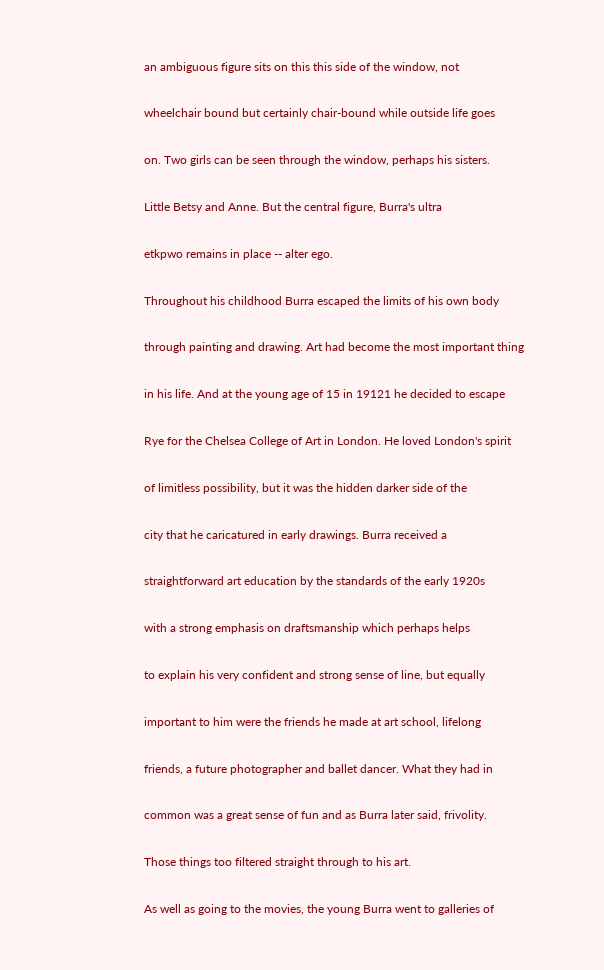an ambiguous figure sits on this this side of the window, not


wheelchair bound but certainly chair-bound while outside life goes


on. Two girls can be seen through the window, perhaps his sisters.


Little Betsy and Anne. But the central figure, Burra's ultra


etkpwo remains in place -- alter ego.


Throughout his childhood Burra escaped the limits of his own body


through painting and drawing. Art had become the most important thing


in his life. And at the young age of 15 in 19121 he decided to escape


Rye for the Chelsea College of Art in London. He loved London's spirit


of limitless possibility, but it was the hidden darker side of the


city that he caricatured in early drawings. Burra received a


straightforward art education by the standards of the early 1920s


with a strong emphasis on draftsmanship which perhaps helps


to explain his very confident and strong sense of line, but equally


important to him were the friends he made at art school, lifelong


friends, a future photographer and ballet dancer. What they had in


common was a great sense of fun and as Burra later said, frivolity.


Those things too filtered straight through to his art.


As well as going to the movies, the young Burra went to galleries of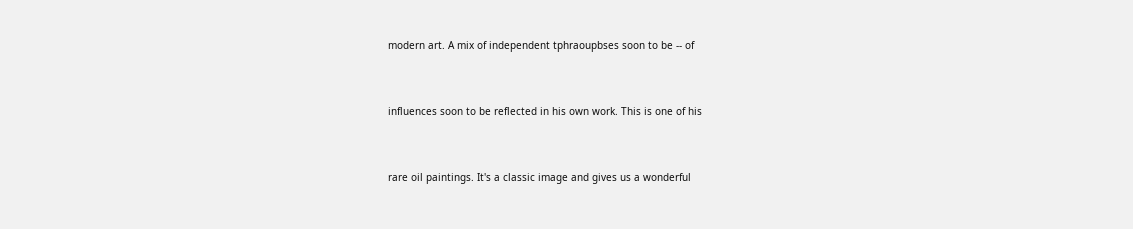modern art. A mix of independent tphraoupbses soon to be -- of


influences soon to be reflected in his own work. This is one of his


rare oil paintings. It's a classic image and gives us a wonderful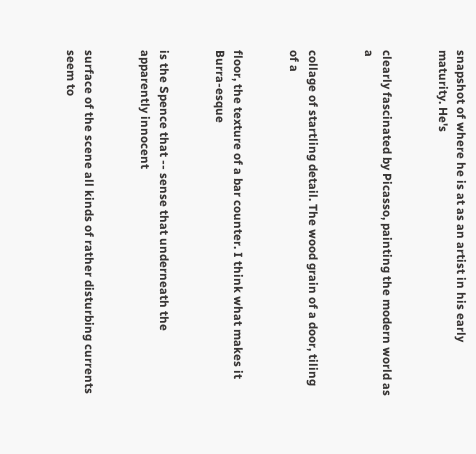snapshot of where he is at as an artist in his early maturity. He's


clearly fascinated by Picasso, painting the modern world as a


collage of startling detail. The wood grain of a door, tiling of a


floor, the texture of a bar counter. I think what makes it Burra-esque


is the Spence that -- sense that underneath the apparently innocent


surface of the scene all kinds of rather disturbing currents seem to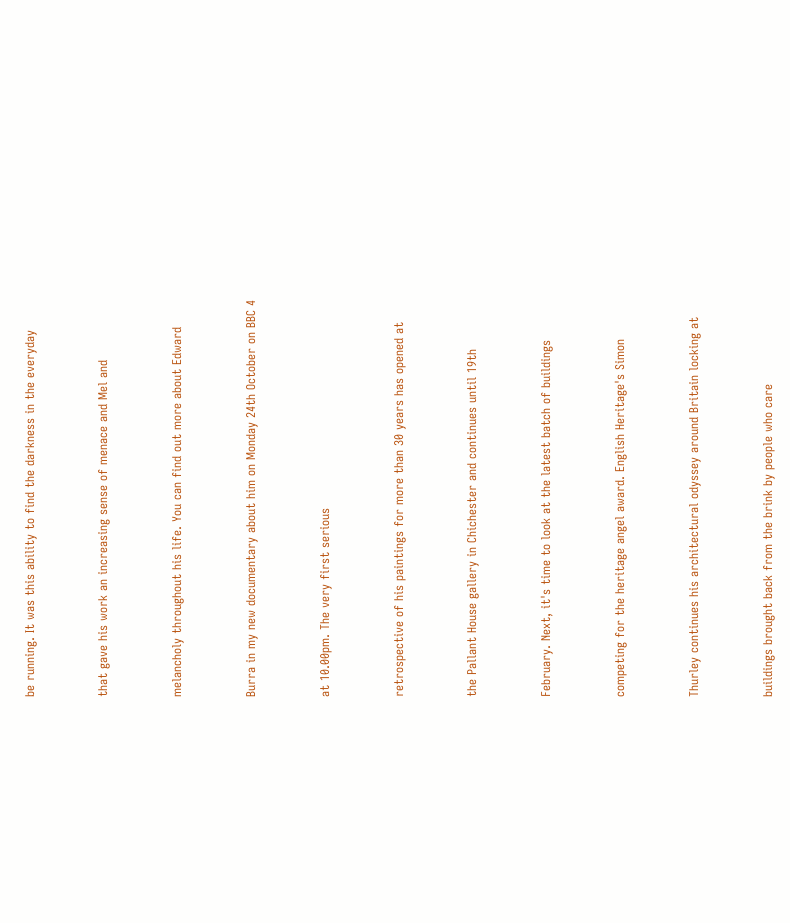be running. It was this ability to find the darkness in the everyday


that gave his work an increasing sense of menace and Mel and


melancholy throughout his life. You can find out more about Edward


Burra in my new documentary about him on Monday 24th October on BBC 4


at 10.00pm. The very first serious


retrospective of his paintings for more than 30 years has opened at


the Pallant House gallery in Chichester and continues until 19th


February. Next, it's time to look at the latest batch of buildings


competing for the heritage angel award. English Heritage's Simon


Thurley continues his architectural odyssey around Britain locking at


buildings brought back from the brink by people who care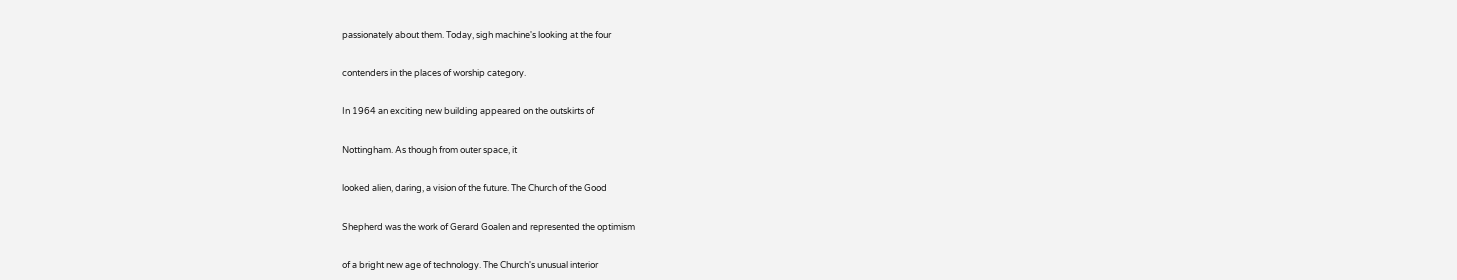passionately about them. Today, sigh machine's looking at the four


contenders in the places of worship category.


In 1964 an exciting new building appeared on the outskirts of


Nottingham. As though from outer space, it


looked alien, daring, a vision of the future. The Church of the Good


Shepherd was the work of Gerard Goalen and represented the optimism


of a bright new age of technology. The Church's unusual interior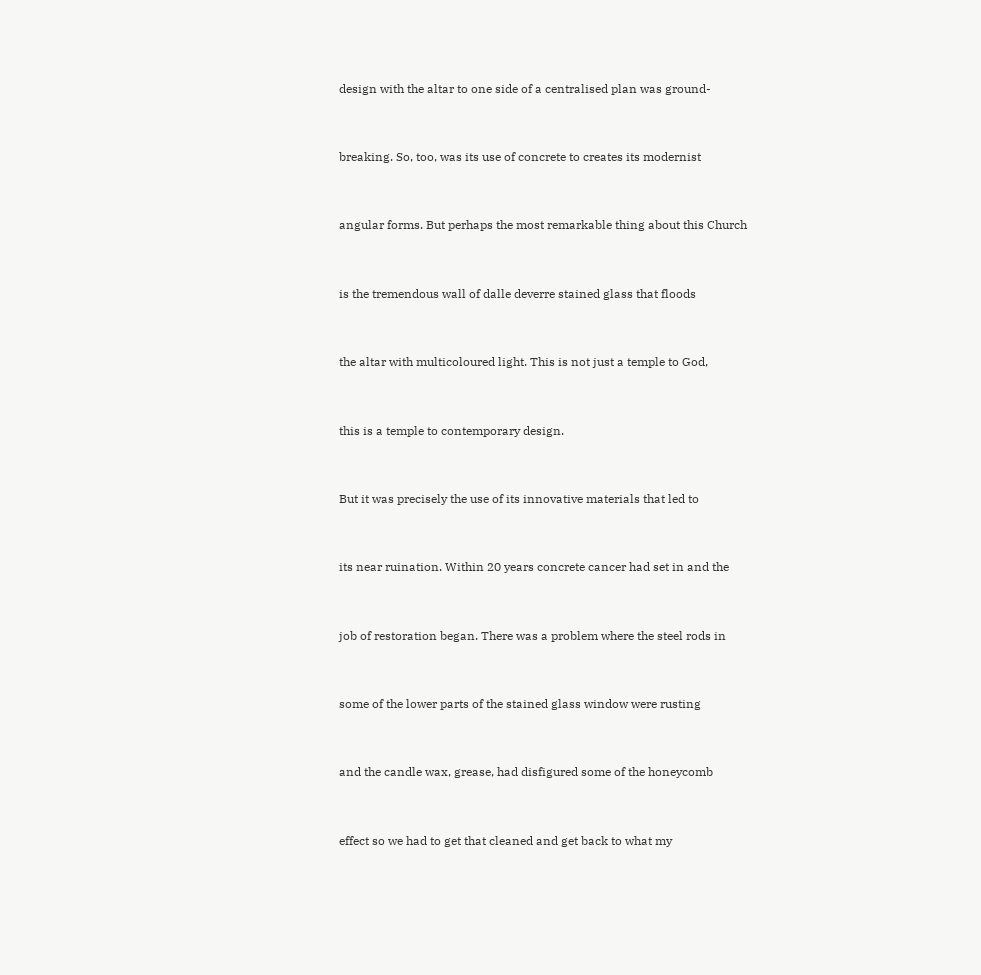design with the altar to one side of a centralised plan was ground-


breaking. So, too, was its use of concrete to creates its modernist


angular forms. But perhaps the most remarkable thing about this Church


is the tremendous wall of dalle deverre stained glass that floods


the altar with multicoloured light. This is not just a temple to God,


this is a temple to contemporary design.


But it was precisely the use of its innovative materials that led to


its near ruination. Within 20 years concrete cancer had set in and the


job of restoration began. There was a problem where the steel rods in


some of the lower parts of the stained glass window were rusting


and the candle wax, grease, had disfigured some of the honeycomb


effect so we had to get that cleaned and get back to what my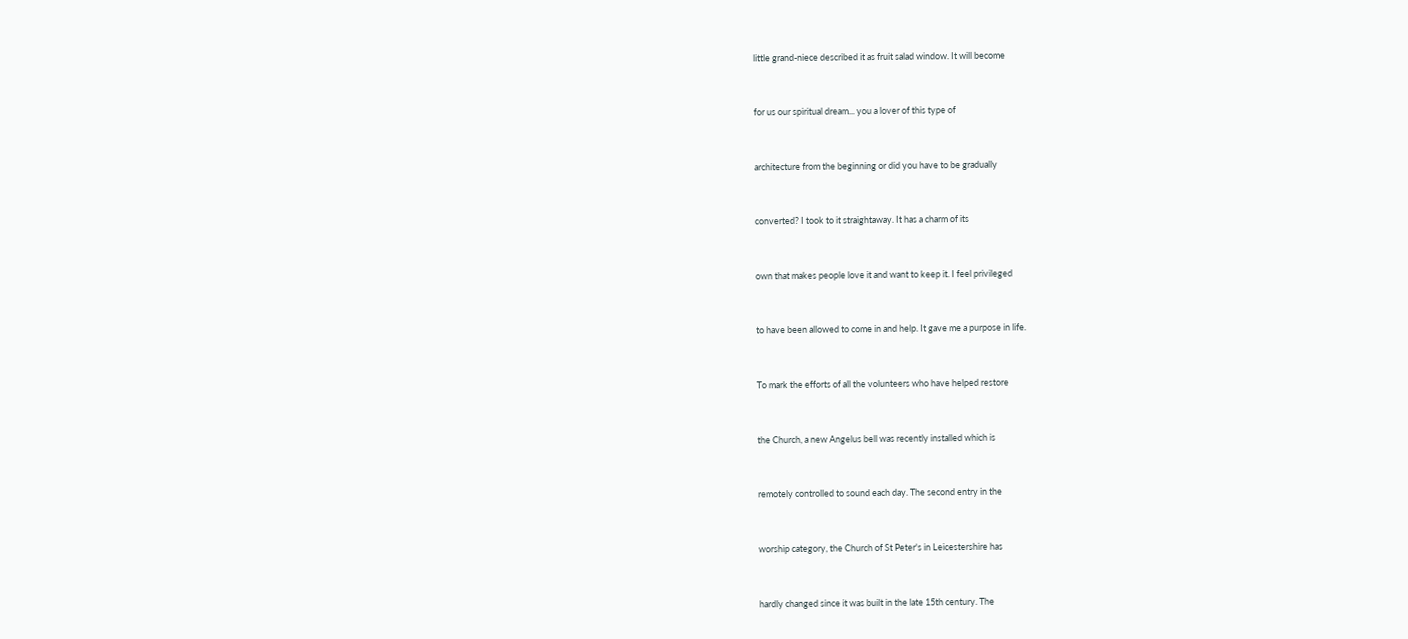little grand-niece described it as fruit salad window. It will become


for us our spiritual dream... you a lover of this type of


architecture from the beginning or did you have to be gradually


converted? I took to it straightaway. It has a charm of its


own that makes people love it and want to keep it. I feel privileged


to have been allowed to come in and help. It gave me a purpose in life.


To mark the efforts of all the volunteers who have helped restore


the Church, a new Angelus bell was recently installed which is


remotely controlled to sound each day. The second entry in the


worship category, the Church of St Peter's in Leicestershire has


hardly changed since it was built in the late 15th century. The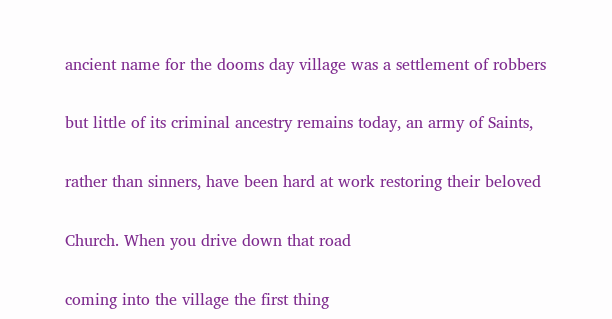ancient name for the dooms day village was a settlement of robbers


but little of its criminal ancestry remains today, an army of Saints,


rather than sinners, have been hard at work restoring their beloved


Church. When you drive down that road


coming into the village the first thing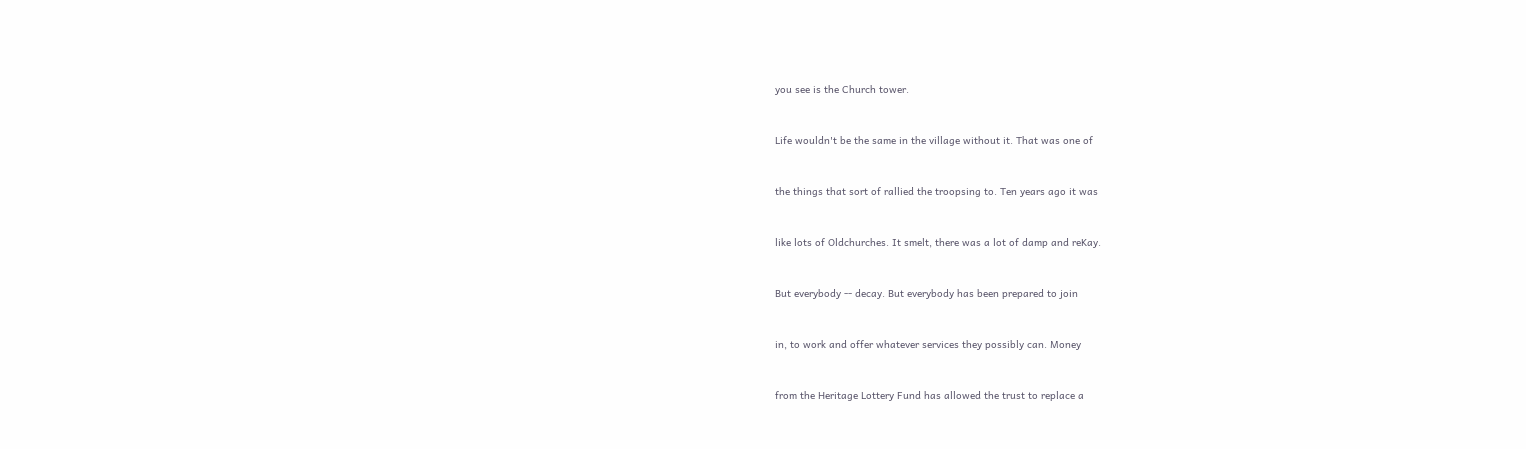you see is the Church tower.


Life wouldn't be the same in the village without it. That was one of


the things that sort of rallied the troopsing to. Ten years ago it was


like lots of Oldchurches. It smelt, there was a lot of damp and reKay.


But everybody -- decay. But everybody has been prepared to join


in, to work and offer whatever services they possibly can. Money


from the Heritage Lottery Fund has allowed the trust to replace a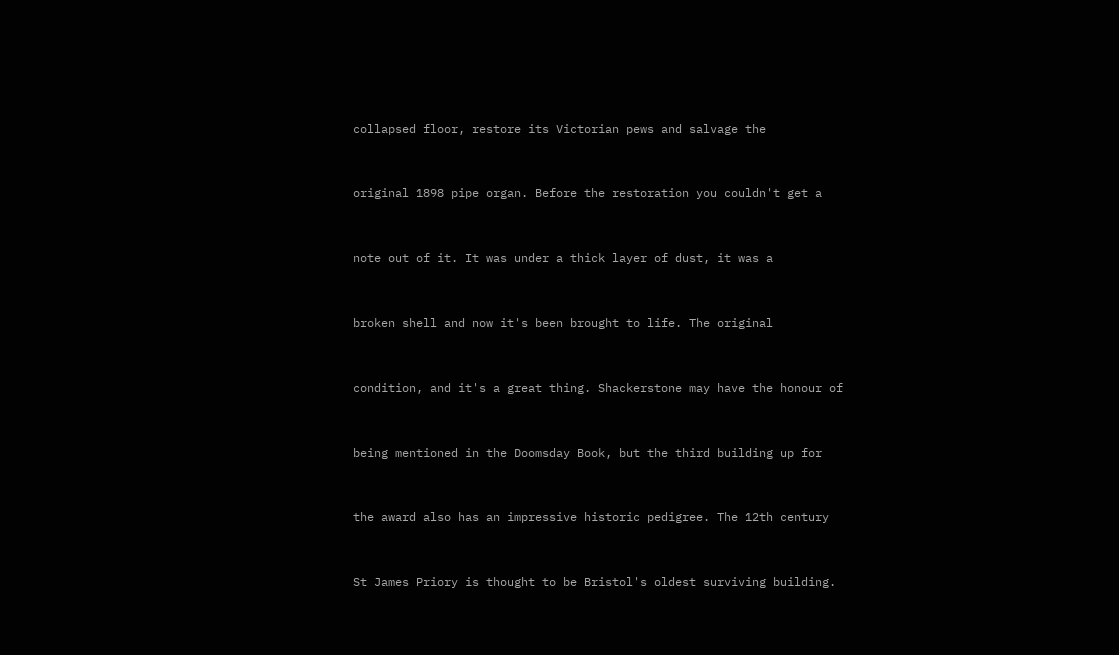collapsed floor, restore its Victorian pews and salvage the


original 1898 pipe organ. Before the restoration you couldn't get a


note out of it. It was under a thick layer of dust, it was a


broken shell and now it's been brought to life. The original


condition, and it's a great thing. Shackerstone may have the honour of


being mentioned in the Doomsday Book, but the third building up for


the award also has an impressive historic pedigree. The 12th century


St James Priory is thought to be Bristol's oldest surviving building.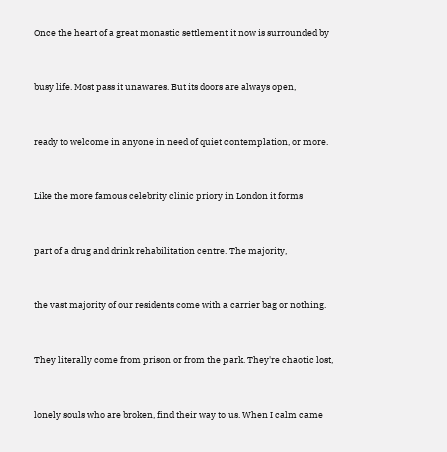Once the heart of a great monastic settlement it now is surrounded by


busy life. Most pass it unawares. But its doors are always open,


ready to welcome in anyone in need of quiet contemplation, or more.


Like the more famous celebrity clinic priory in London it forms


part of a drug and drink rehabilitation centre. The majority,


the vast majority of our residents come with a carrier bag or nothing.


They literally come from prison or from the park. They're chaotic lost,


lonely souls who are broken, find their way to us. When I calm came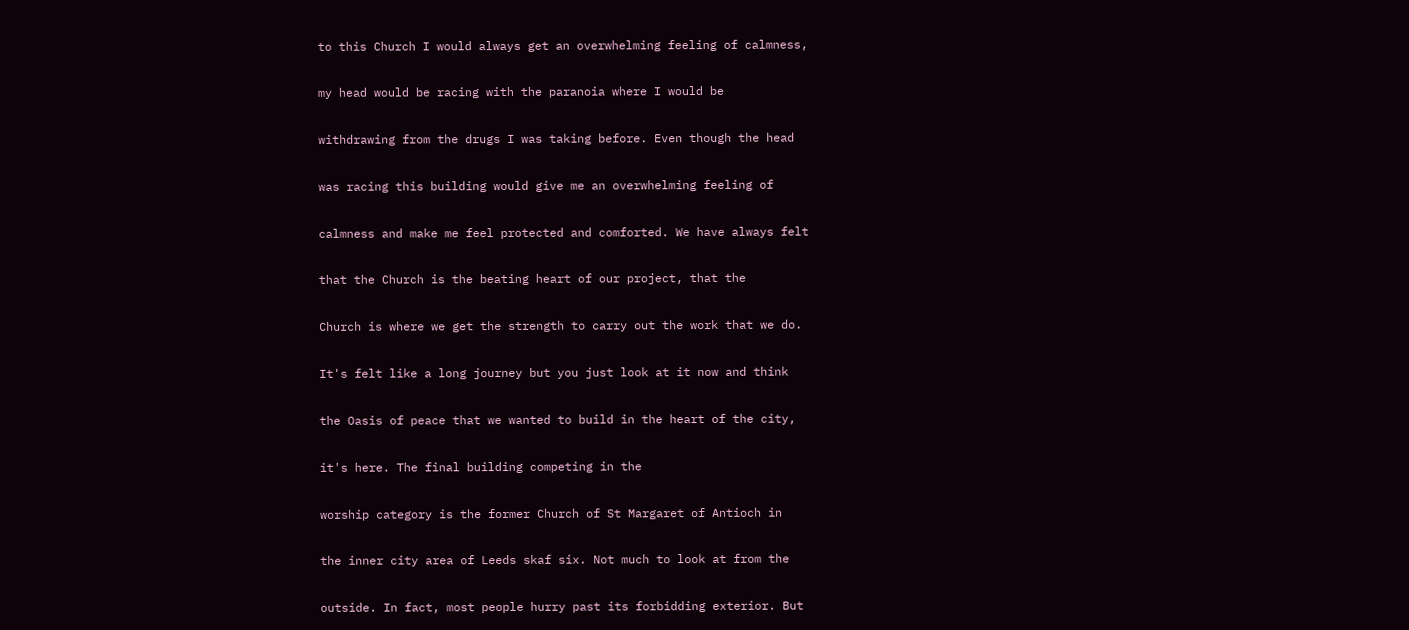to this Church I would always get an overwhelming feeling of calmness,


my head would be racing with the paranoia where I would be


withdrawing from the drugs I was taking before. Even though the head


was racing this building would give me an overwhelming feeling of


calmness and make me feel protected and comforted. We have always felt


that the Church is the beating heart of our project, that the


Church is where we get the strength to carry out the work that we do.


It's felt like a long journey but you just look at it now and think


the Oasis of peace that we wanted to build in the heart of the city,


it's here. The final building competing in the


worship category is the former Church of St Margaret of Antioch in


the inner city area of Leeds skaf six. Not much to look at from the


outside. In fact, most people hurry past its forbidding exterior. But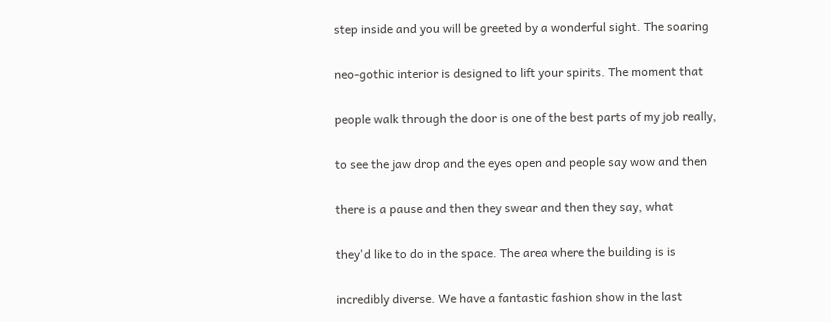step inside and you will be greeted by a wonderful sight. The soaring


neo-gothic interior is designed to lift your spirits. The moment that


people walk through the door is one of the best parts of my job really,


to see the jaw drop and the eyes open and people say wow and then


there is a pause and then they swear and then they say, what


they'd like to do in the space. The area where the building is is


incredibly diverse. We have a fantastic fashion show in the last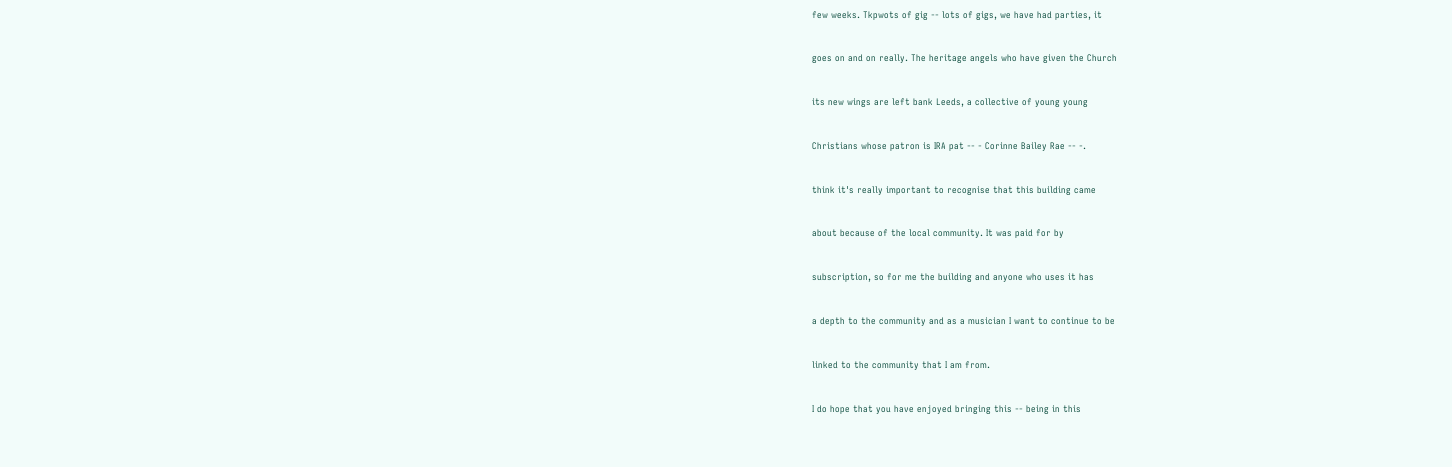few weeks. Tkpwots of gig -- lots of gigs, we have had parties, it


goes on and on really. The heritage angels who have given the Church


its new wings are left bank Leeds, a collective of young young


Christians whose patron is IRA pat -- - Corinne Bailey Rae -- -.


think it's really important to recognise that this building came


about because of the local community. It was paid for by


subscription, so for me the building and anyone who uses it has


a depth to the community and as a musician I want to continue to be


linked to the community that I am from.


I do hope that you have enjoyed bringing this -- being in this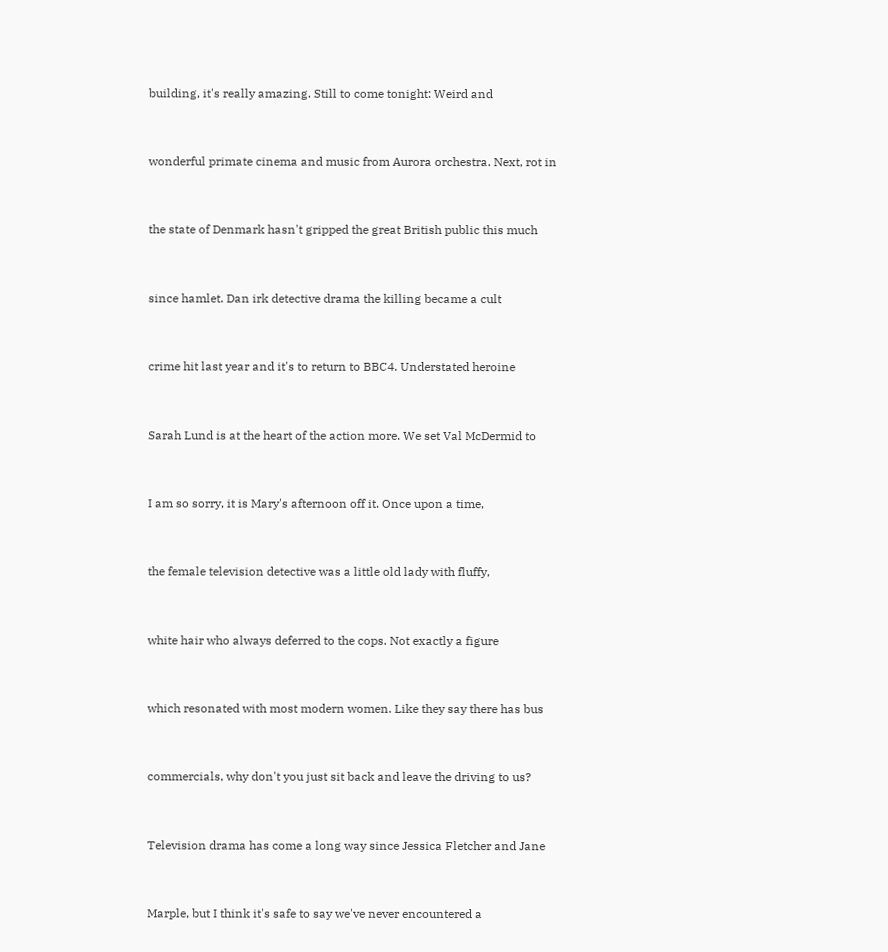building, it's really amazing. Still to come tonight: Weird and


wonderful primate cinema and music from Aurora orchestra. Next, rot in


the state of Denmark hasn't gripped the great British public this much


since hamlet. Dan irk detective drama the killing became a cult


crime hit last year and it's to return to BBC4. Understated heroine


Sarah Lund is at the heart of the action more. We set Val McDermid to


I am so sorry, it is Mary's afternoon off it. Once upon a time,


the female television detective was a little old lady with fluffy,


white hair who always deferred to the cops. Not exactly a figure


which resonated with most modern women. Like they say there has bus


commercials, why don't you just sit back and leave the driving to us?


Television drama has come a long way since Jessica Fletcher and Jane


Marple, but I think it's safe to say we've never encountered a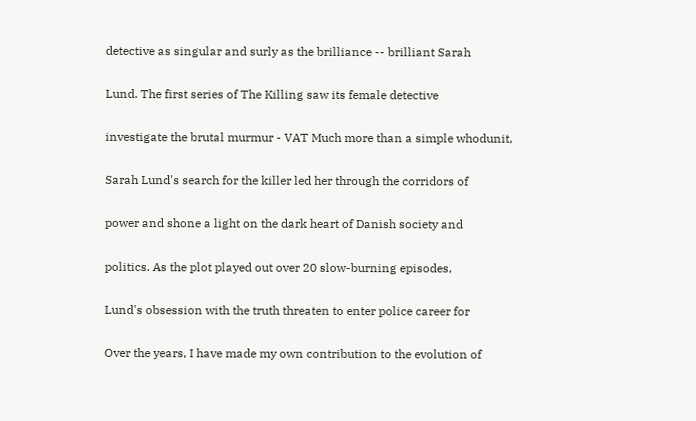detective as singular and surly as the brilliance -- brilliant Sarah


Lund. The first series of The Killing saw its female detective


investigate the brutal murmur - VAT Much more than a simple whodunit,


Sarah Lund's search for the killer led her through the corridors of


power and shone a light on the dark heart of Danish society and


politics. As the plot played out over 20 slow-burning episodes,


Lund's obsession with the truth threaten to enter police career for


Over the years, I have made my own contribution to the evolution of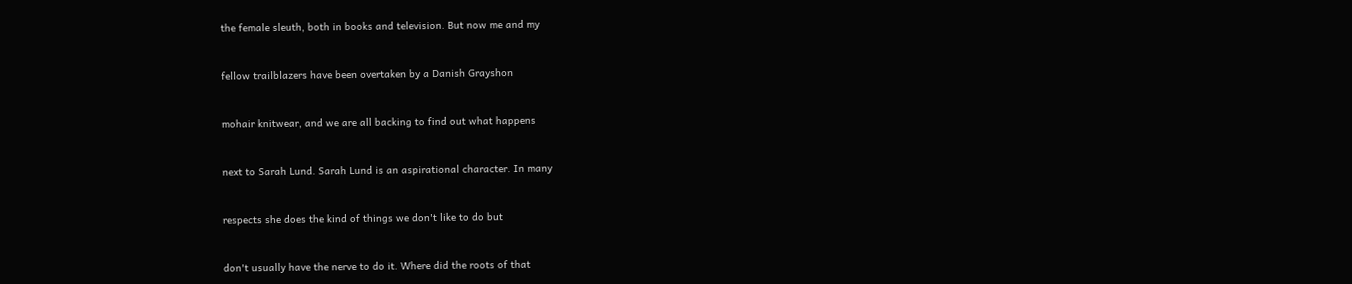the female sleuth, both in books and television. But now me and my


fellow trailblazers have been overtaken by a Danish Grayshon


mohair knitwear, and we are all backing to find out what happens


next to Sarah Lund. Sarah Lund is an aspirational character. In many


respects she does the kind of things we don't like to do but


don't usually have the nerve to do it. Where did the roots of that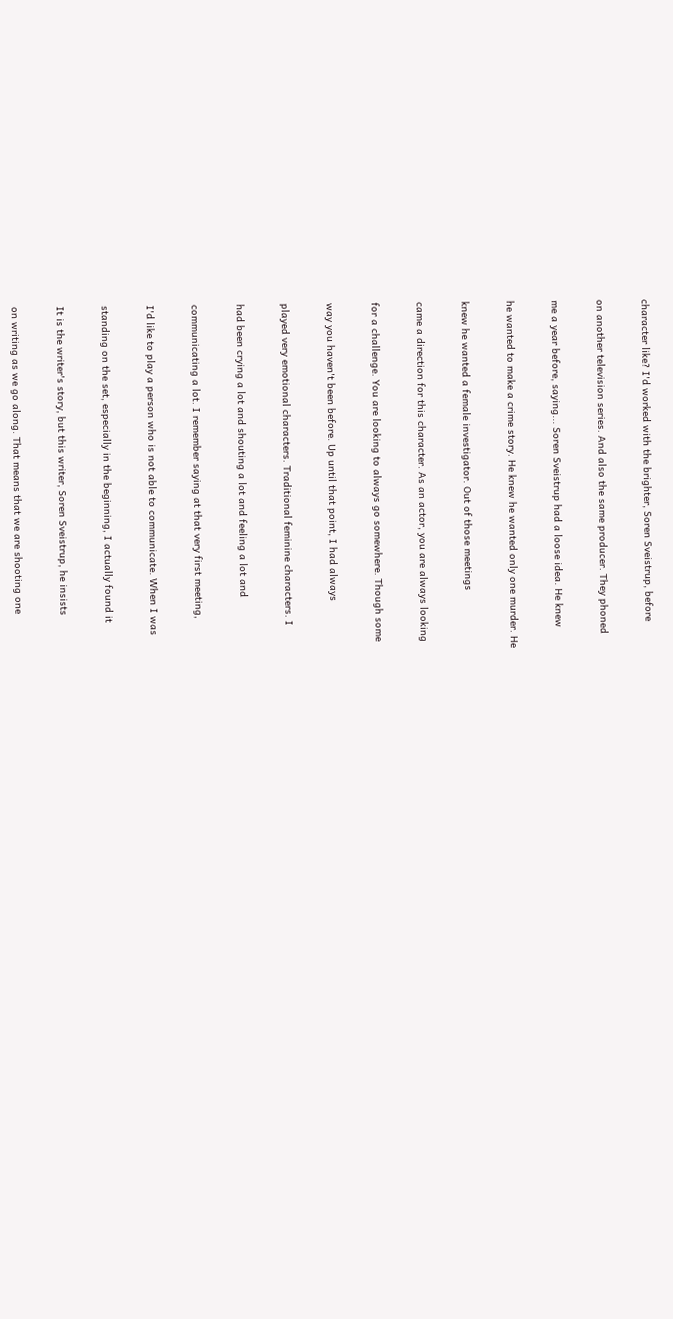character like? I'd worked with the brighter, Soren Sveistrup, before


on another television series. And also the same producer. They phoned


me a year before, saying... Soren Sveistrup had a loose idea. He knew


he wanted to make a crime story. He knew he wanted only one murder. He


knew he wanted a female investigator. Out of those meetings


came a direction for this character. As an actor, you are always looking


for a challenge. You are looking to always go somewhere. Though some


way you haven't been before. Up until that point, I had always


played very emotional characters. Traditional feminine characters. I


had been crying a lot and shouting a lot and feeling a lot and


communicating a lot. I remember saying at that very first meeting,


I'd like to play a person who is not able to communicate. When I was


standing on the set, especially in the beginning, I actually found it


It is the writer's story, but this writer, Soren Sveistrup, he insists


on writing as we go along. That means that we are shooting one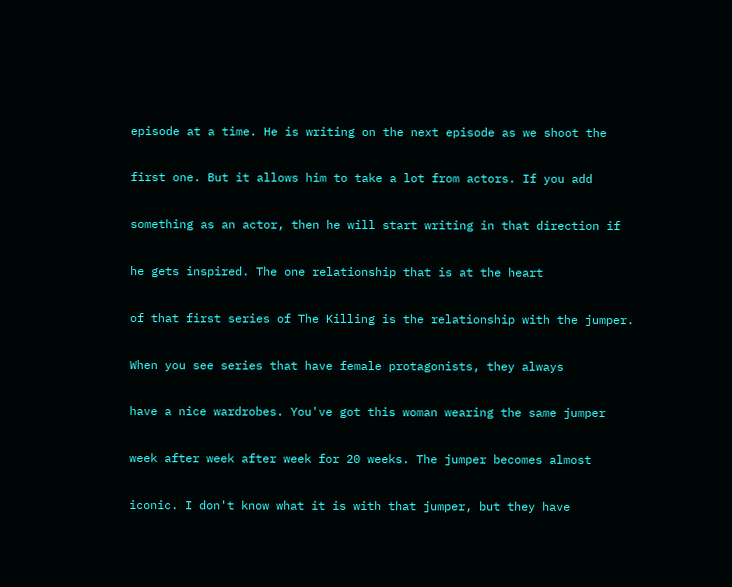episode at a time. He is writing on the next episode as we shoot the


first one. But it allows him to take a lot from actors. If you add


something as an actor, then he will start writing in that direction if


he gets inspired. The one relationship that is at the heart


of that first series of The Killing is the relationship with the jumper.


When you see series that have female protagonists, they always


have a nice wardrobes. You've got this woman wearing the same jumper


week after week after week for 20 weeks. The jumper becomes almost


iconic. I don't know what it is with that jumper, but they have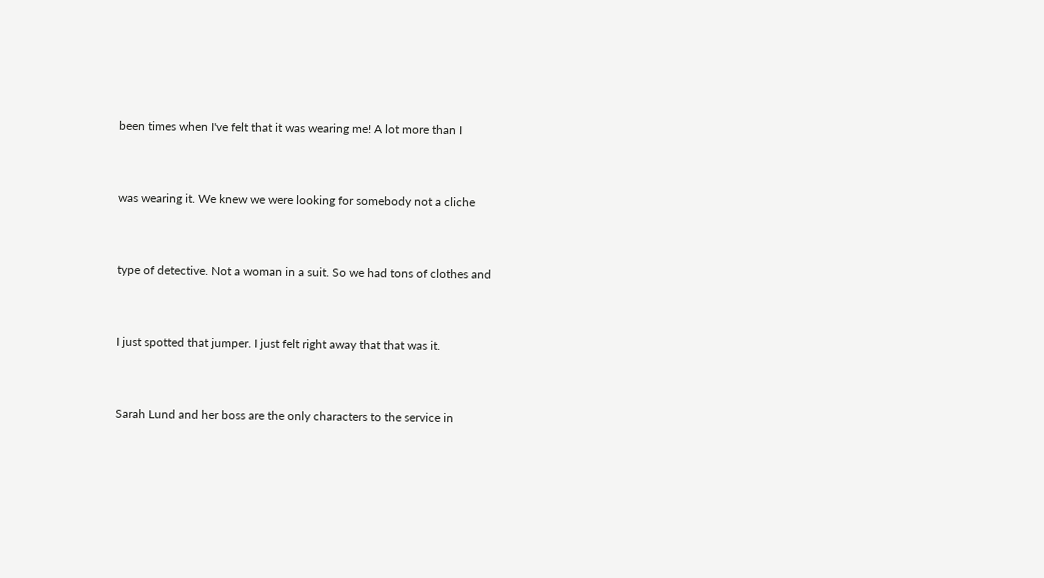been times when I've felt that it was wearing me! A lot more than I


was wearing it. We knew we were looking for somebody not a cliche


type of detective. Not a woman in a suit. So we had tons of clothes and


I just spotted that jumper. I just felt right away that that was it.


Sarah Lund and her boss are the only characters to the service in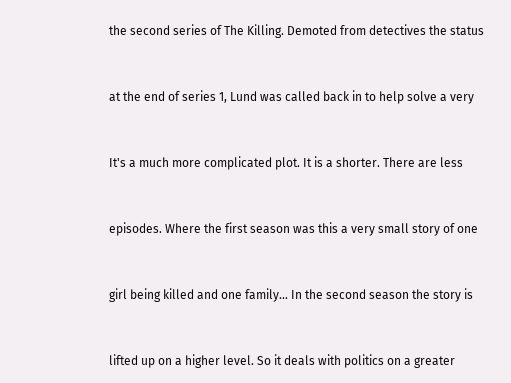the second series of The Killing. Demoted from detectives the status


at the end of series 1, Lund was called back in to help solve a very


It's a much more complicated plot. It is a shorter. There are less


episodes. Where the first season was this a very small story of one


girl being killed and one family... In the second season the story is


lifted up on a higher level. So it deals with politics on a greater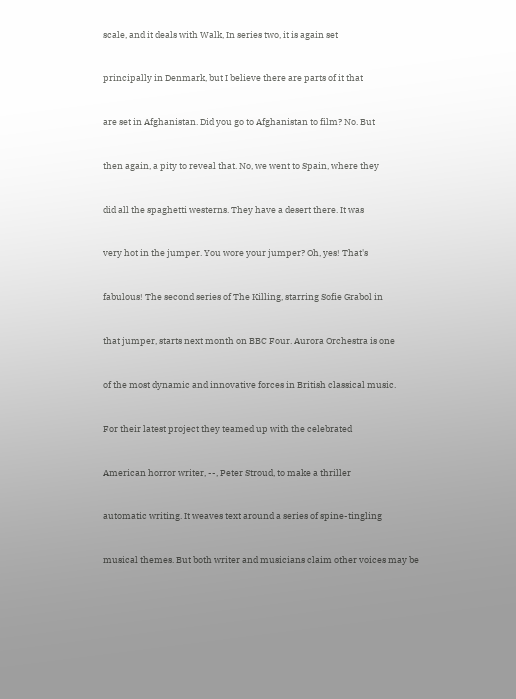scale, and it deals with Walk, In series two, it is again set


principally in Denmark, but I believe there are parts of it that


are set in Afghanistan. Did you go to Afghanistan to film? No. But


then again, a pity to reveal that. No, we went to Spain, where they


did all the spaghetti westerns. They have a desert there. It was


very hot in the jumper. You wore your jumper? Oh, yes! That's


fabulous! The second series of The Killing, starring Sofie Grabol in


that jumper, starts next month on BBC Four. Aurora Orchestra is one


of the most dynamic and innovative forces in British classical music.


For their latest project they teamed up with the celebrated


American horror writer, --, Peter Stroud, to make a thriller


automatic writing. It weaves text around a series of spine-tingling


musical themes. But both writer and musicians claim other voices may be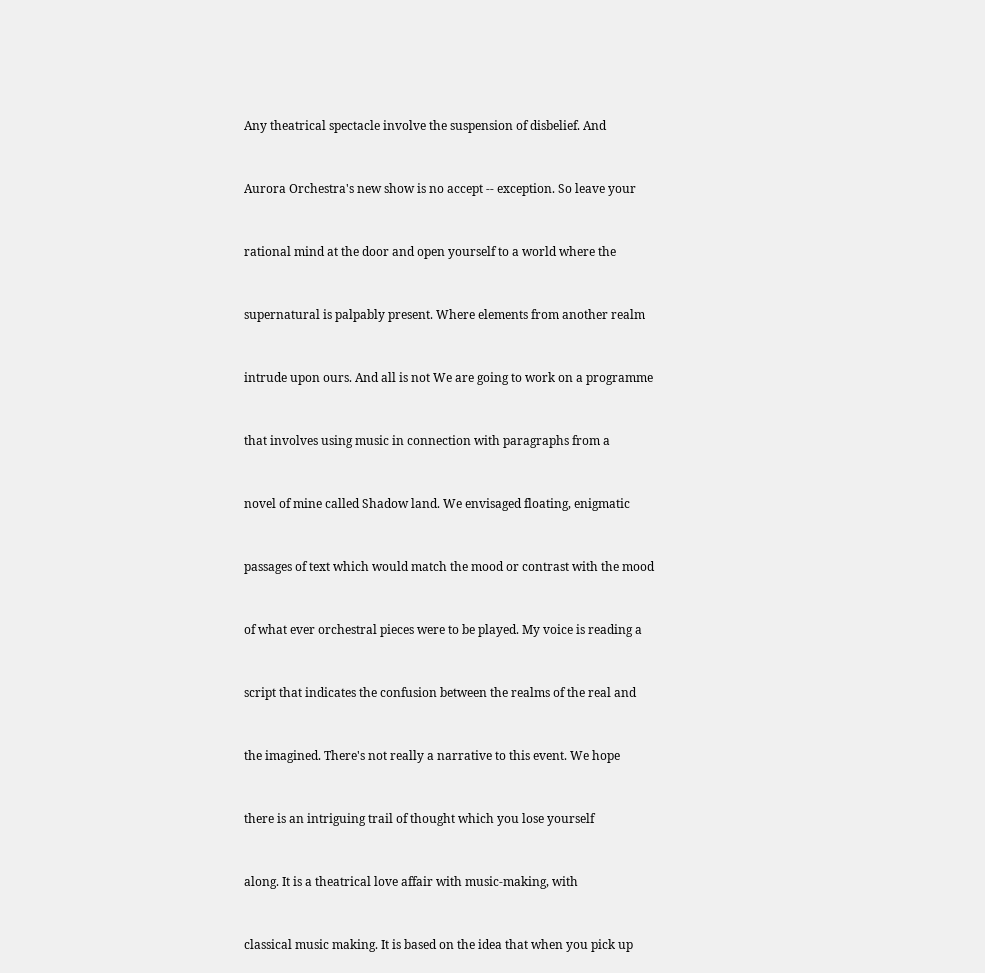Any theatrical spectacle involve the suspension of disbelief. And


Aurora Orchestra's new show is no accept -- exception. So leave your


rational mind at the door and open yourself to a world where the


supernatural is palpably present. Where elements from another realm


intrude upon ours. And all is not We are going to work on a programme


that involves using music in connection with paragraphs from a


novel of mine called Shadow land. We envisaged floating, enigmatic


passages of text which would match the mood or contrast with the mood


of what ever orchestral pieces were to be played. My voice is reading a


script that indicates the confusion between the realms of the real and


the imagined. There's not really a narrative to this event. We hope


there is an intriguing trail of thought which you lose yourself


along. It is a theatrical love affair with music-making, with


classical music making. It is based on the idea that when you pick up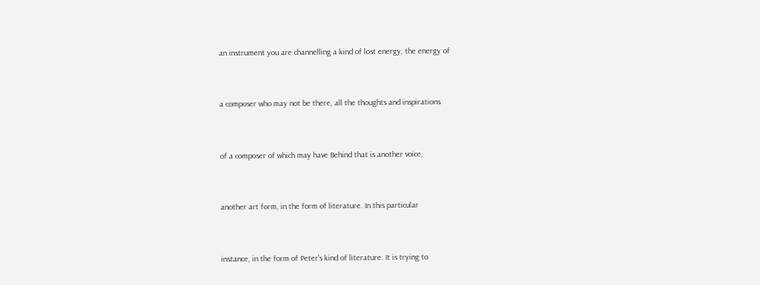an instrument you are channelling a kind of lost energy, the energy of


a composer who may not be there, all the thoughts and inspirations


of a composer of which may have Behind that is another voice,


another art form, in the form of literature. In this particular


instance, in the form of Peter's kind of literature. It is trying to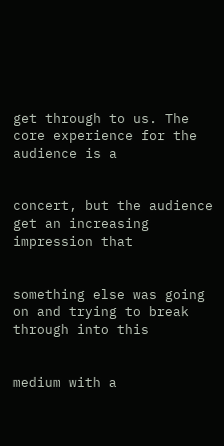get through to us. The core experience for the audience is a


concert, but the audience get an increasing impression that


something else was going on and trying to break through into this


medium with a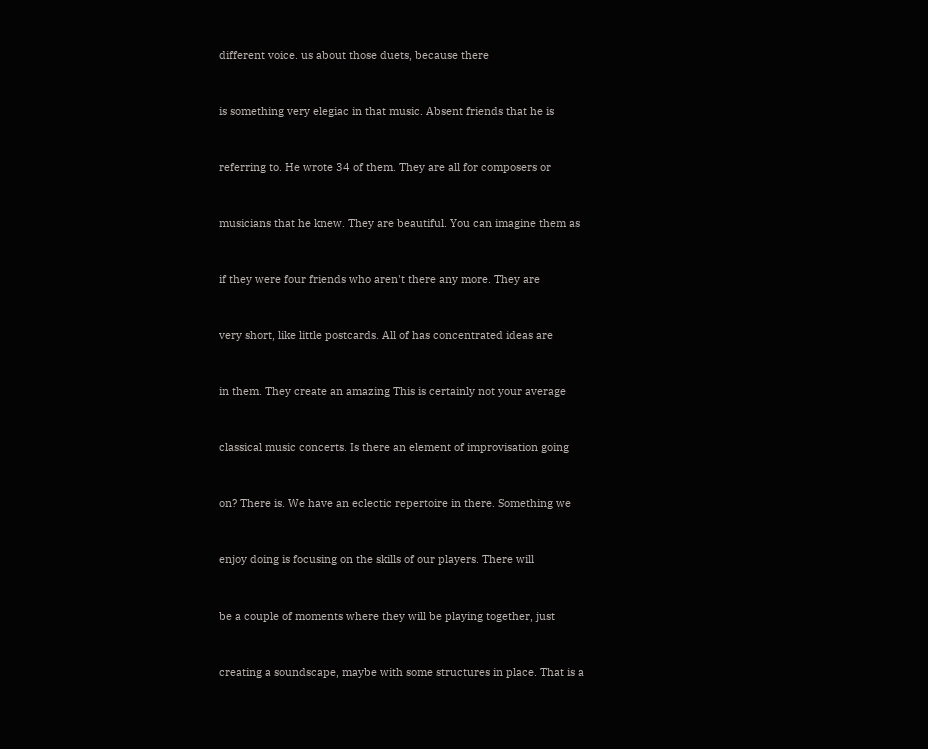different voice. us about those duets, because there


is something very elegiac in that music. Absent friends that he is


referring to. He wrote 34 of them. They are all for composers or


musicians that he knew. They are beautiful. You can imagine them as


if they were four friends who aren't there any more. They are


very short, like little postcards. All of has concentrated ideas are


in them. They create an amazing This is certainly not your average


classical music concerts. Is there an element of improvisation going


on? There is. We have an eclectic repertoire in there. Something we


enjoy doing is focusing on the skills of our players. There will


be a couple of moments where they will be playing together, just


creating a soundscape, maybe with some structures in place. That is a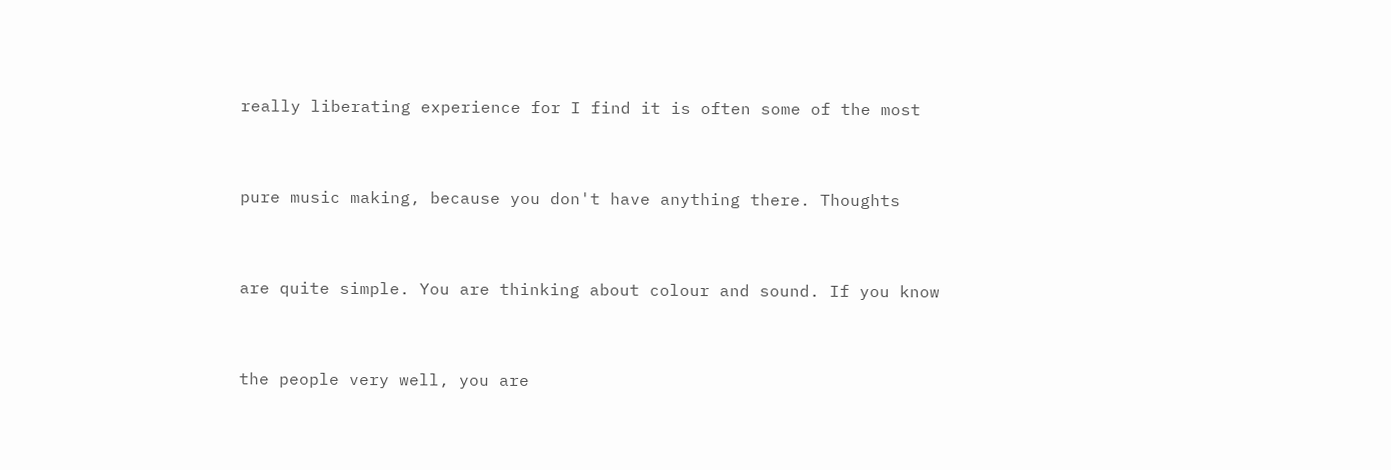really liberating experience for I find it is often some of the most


pure music making, because you don't have anything there. Thoughts


are quite simple. You are thinking about colour and sound. If you know


the people very well, you are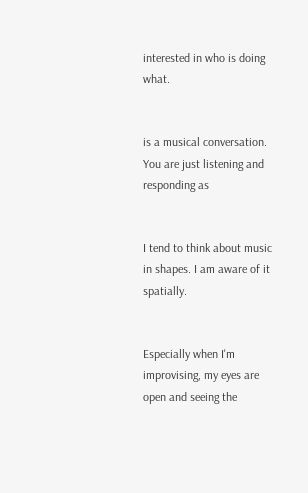interested in who is doing what.


is a musical conversation. You are just listening and responding as


I tend to think about music in shapes. I am aware of it spatially.


Especially when I'm improvising, my eyes are open and seeing the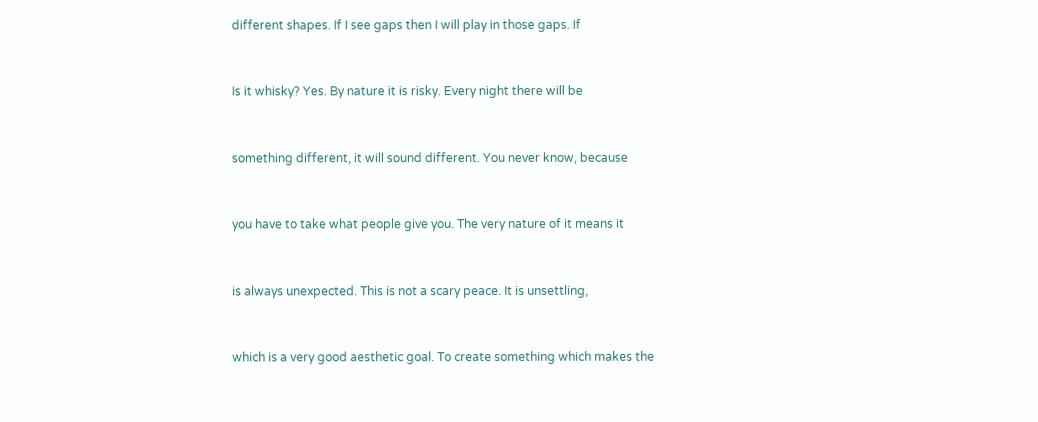different shapes. If I see gaps then I will play in those gaps. If


Is it whisky? Yes. By nature it is risky. Every night there will be


something different, it will sound different. You never know, because


you have to take what people give you. The very nature of it means it


is always unexpected. This is not a scary peace. It is unsettling,


which is a very good aesthetic goal. To create something which makes the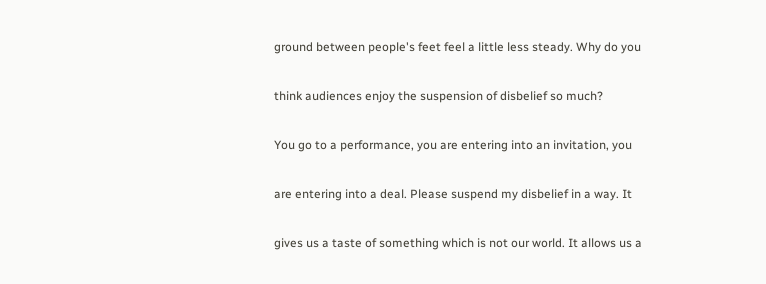ground between people's feet feel a little less steady. Why do you


think audiences enjoy the suspension of disbelief so much?


You go to a performance, you are entering into an invitation, you


are entering into a deal. Please suspend my disbelief in a way. It


gives us a taste of something which is not our world. It allows us a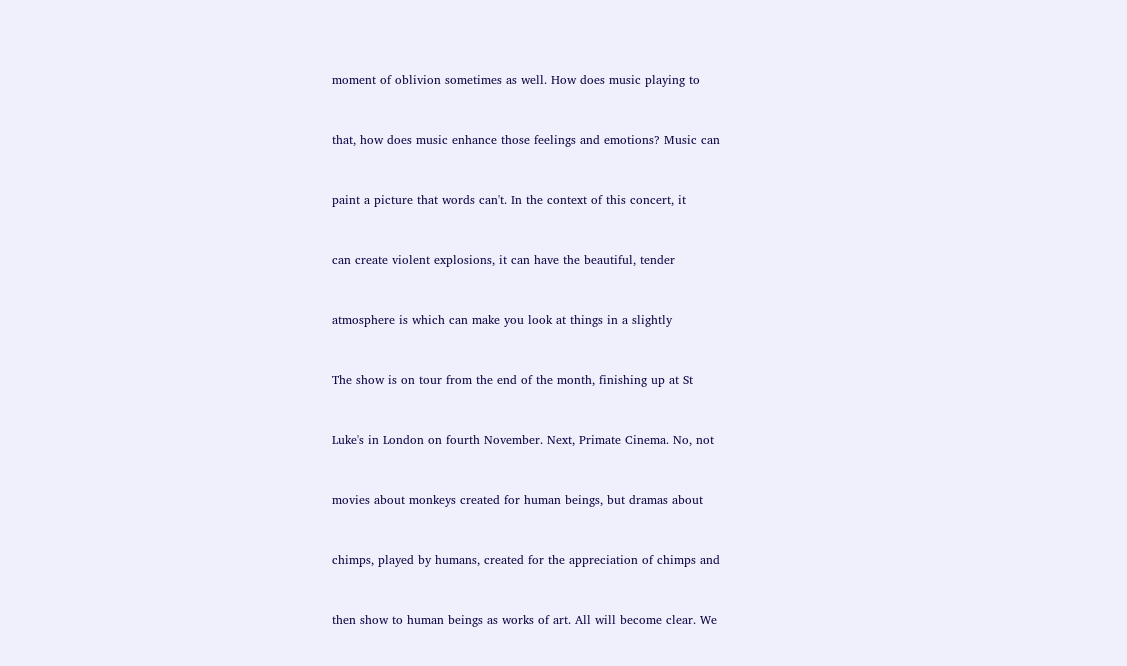moment of oblivion sometimes as well. How does music playing to


that, how does music enhance those feelings and emotions? Music can


paint a picture that words can't. In the context of this concert, it


can create violent explosions, it can have the beautiful, tender


atmosphere is which can make you look at things in a slightly


The show is on tour from the end of the month, finishing up at St


Luke's in London on fourth November. Next, Primate Cinema. No, not


movies about monkeys created for human beings, but dramas about


chimps, played by humans, created for the appreciation of chimps and


then show to human beings as works of art. All will become clear. We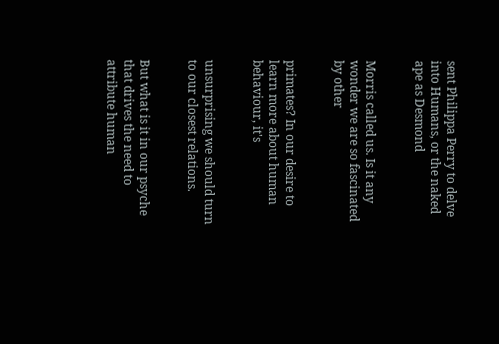sent Philippa Perry to delve into Humans, or the naked ape as Desmond


Morris called us. Is it any wonder we are so fascinated by other


primates? In our desire to learn more about human behaviour, it's


unsurprising we should turn to our closest relations.


But what is it in our psyche that drives the need to attribute human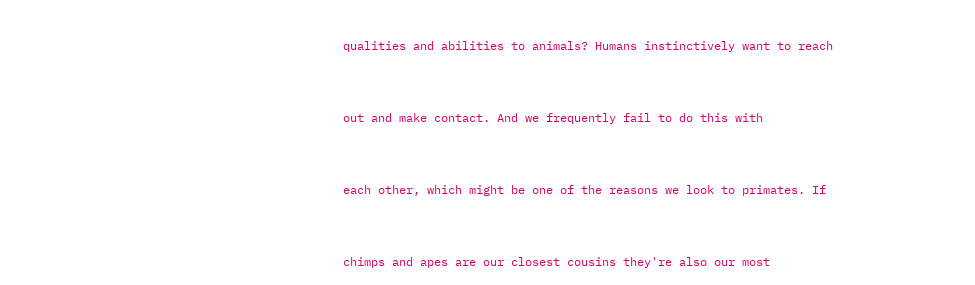qualities and abilities to animals? Humans instinctively want to reach


out and make contact. And we frequently fail to do this with


each other, which might be one of the reasons we look to primates. If


chimps and apes are our closest cousins they're also our most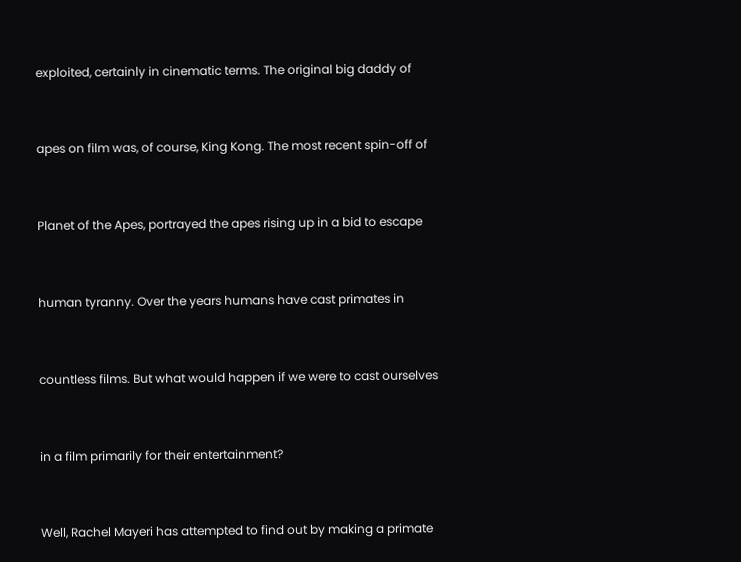exploited, certainly in cinematic terms. The original big daddy of


apes on film was, of course, King Kong. The most recent spin-off of


Planet of the Apes, portrayed the apes rising up in a bid to escape


human tyranny. Over the years humans have cast primates in


countless films. But what would happen if we were to cast ourselves


in a film primarily for their entertainment?


Well, Rachel Mayeri has attempted to find out by making a primate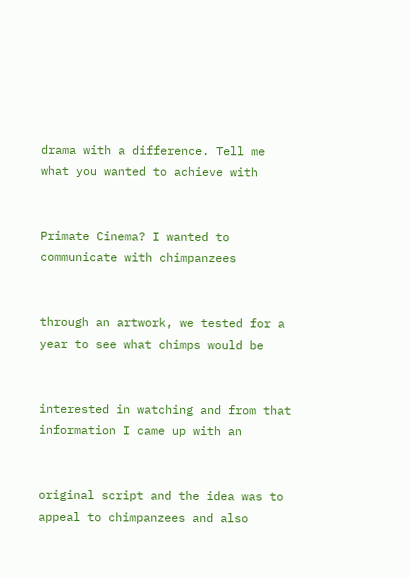drama with a difference. Tell me what you wanted to achieve with


Primate Cinema? I wanted to communicate with chimpanzees


through an artwork, we tested for a year to see what chimps would be


interested in watching and from that information I came up with an


original script and the idea was to appeal to chimpanzees and also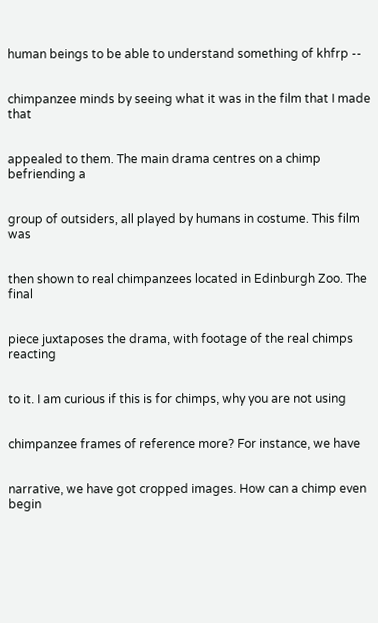human beings to be able to understand something of khfrp --


chimpanzee minds by seeing what it was in the film that I made that


appealed to them. The main drama centres on a chimp befriending a


group of outsiders, all played by humans in costume. This film was


then shown to real chimpanzees located in Edinburgh Zoo. The final


piece juxtaposes the drama, with footage of the real chimps reacting


to it. I am curious if this is for chimps, why you are not using


chimpanzee frames of reference more? For instance, we have


narrative, we have got cropped images. How can a chimp even begin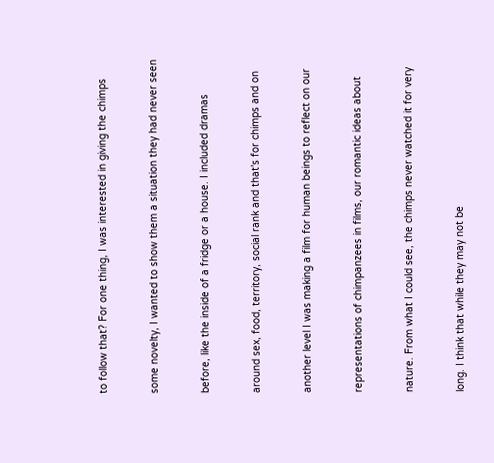to follow that? For one thing, I was interested in giving the chimps


some novelty, I wanted to show them a situation they had never seen


before, like the inside of a fridge or a house. I included dramas


around sex, food, territory, social rank and that's for chimps and on


another level I was making a film for human beings to reflect on our


representations of chimpanzees in films, our romantic ideas about


nature. From what I could see, the chimps never watched it for very


long. I think that while they may not be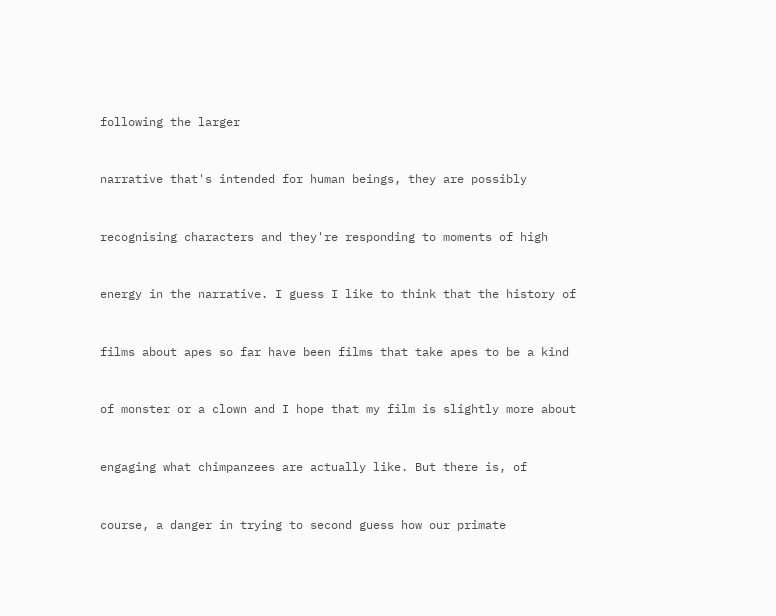following the larger


narrative that's intended for human beings, they are possibly


recognising characters and they're responding to moments of high


energy in the narrative. I guess I like to think that the history of


films about apes so far have been films that take apes to be a kind


of monster or a clown and I hope that my film is slightly more about


engaging what chimpanzees are actually like. But there is, of


course, a danger in trying to second guess how our primate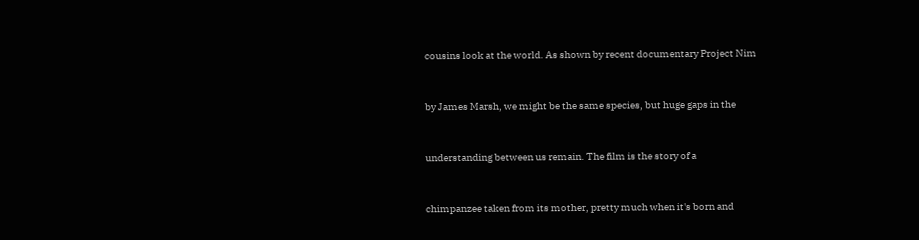cousins look at the world. As shown by recent documentary Project Nim


by James Marsh, we might be the same species, but huge gaps in the


understanding between us remain. The film is the story of a


chimpanzee taken from its mother, pretty much when it's born and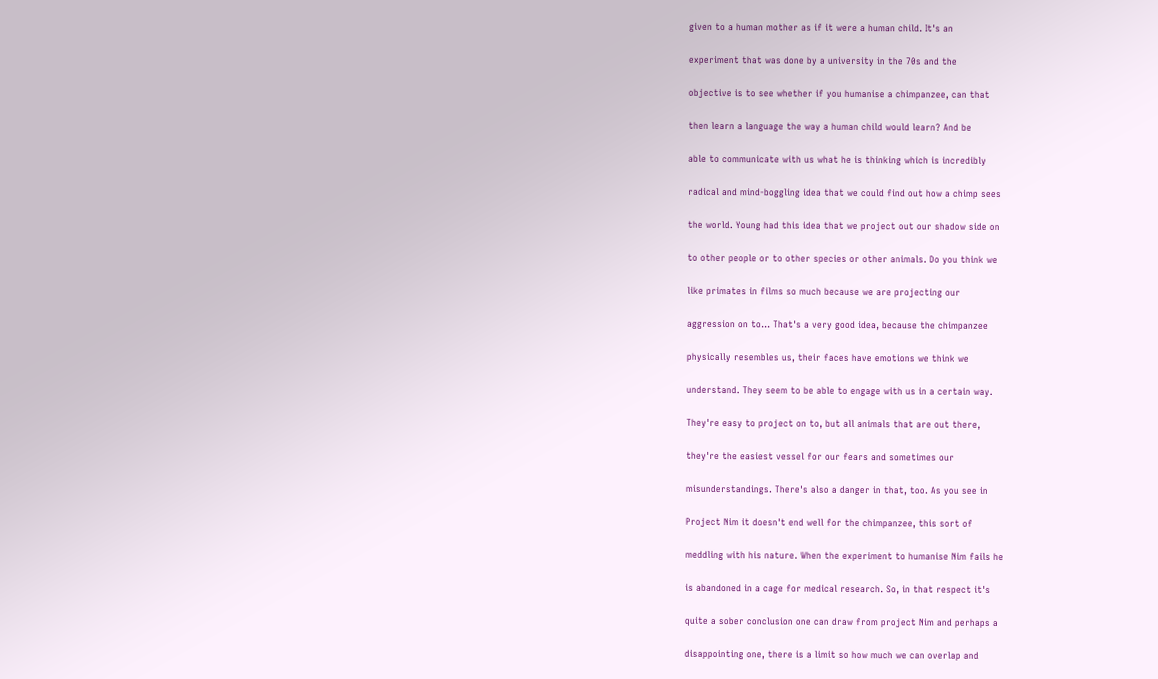given to a human mother as if it were a human child. It's an


experiment that was done by a university in the 70s and the


objective is to see whether if you humanise a chimpanzee, can that


then learn a language the way a human child would learn? And be


able to communicate with us what he is thinking which is incredibly


radical and mind-boggling idea that we could find out how a chimp sees


the world. Young had this idea that we project out our shadow side on


to other people or to other species or other animals. Do you think we


like primates in films so much because we are projecting our


aggression on to... That's a very good idea, because the chimpanzee


physically resembles us, their faces have emotions we think we


understand. They seem to be able to engage with us in a certain way.


They're easy to project on to, but all animals that are out there,


they're the easiest vessel for our fears and sometimes our


misunderstandings. There's also a danger in that, too. As you see in


Project Nim it doesn't end well for the chimpanzee, this sort of


meddling with his nature. When the experiment to humanise Nim fails he


is abandoned in a cage for medical research. So, in that respect it's


quite a sober conclusion one can draw from project Nim and perhaps a


disappointing one, there is a limit so how much we can overlap and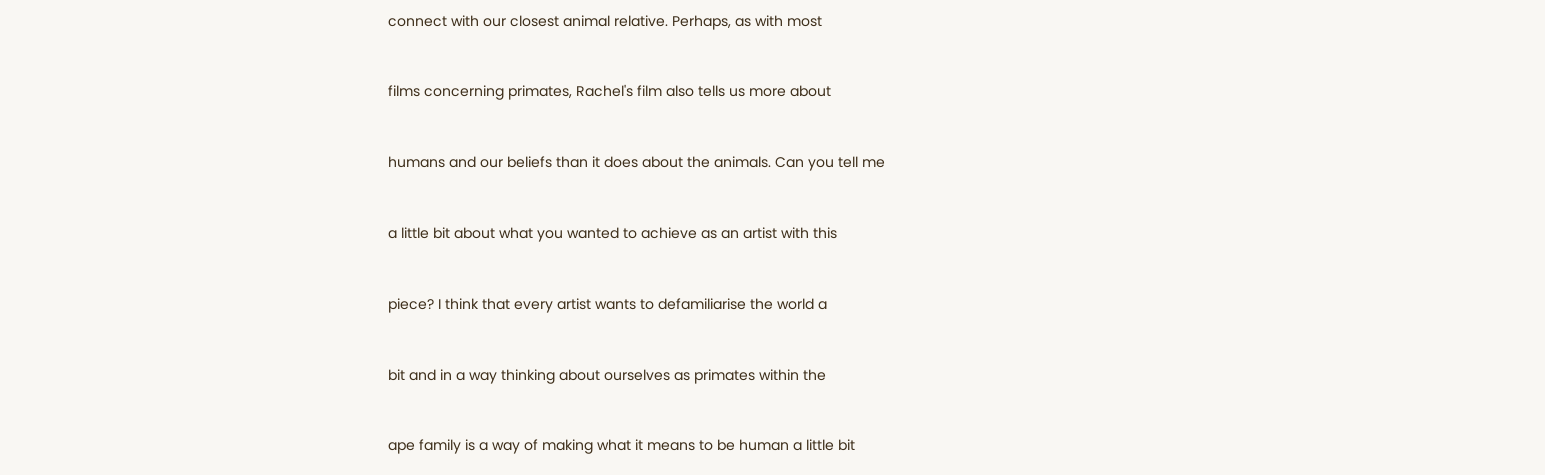connect with our closest animal relative. Perhaps, as with most


films concerning primates, Rachel's film also tells us more about


humans and our beliefs than it does about the animals. Can you tell me


a little bit about what you wanted to achieve as an artist with this


piece? I think that every artist wants to defamiliarise the world a


bit and in a way thinking about ourselves as primates within the


ape family is a way of making what it means to be human a little bit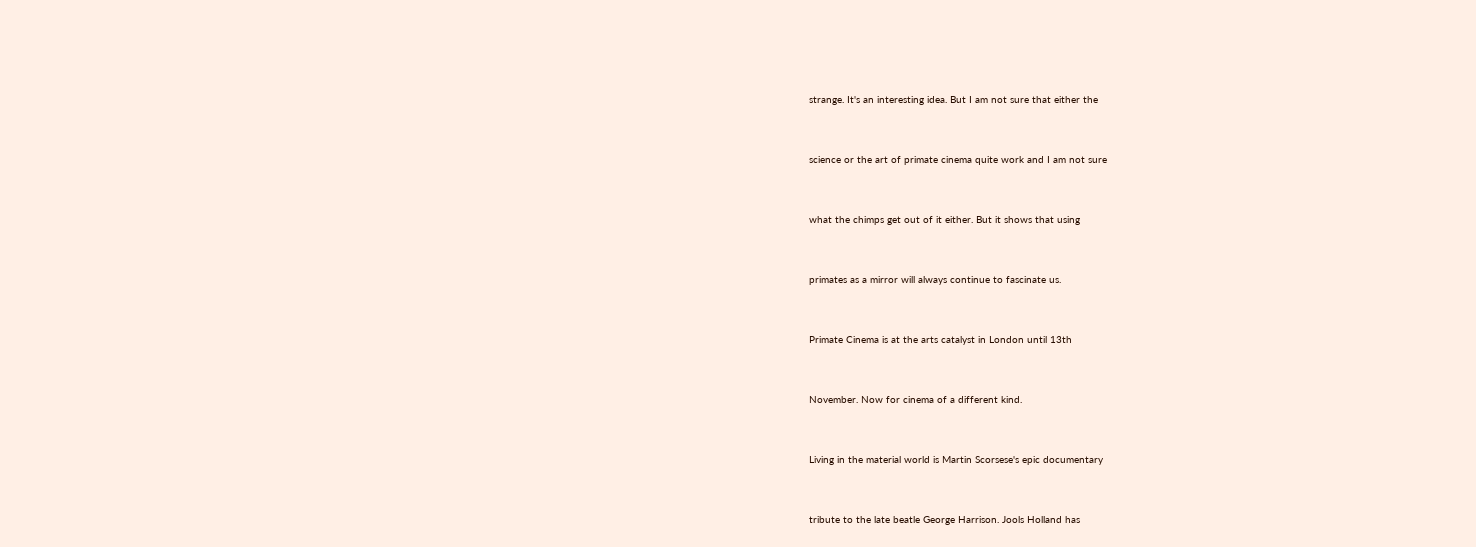strange. It's an interesting idea. But I am not sure that either the


science or the art of primate cinema quite work and I am not sure


what the chimps get out of it either. But it shows that using


primates as a mirror will always continue to fascinate us.


Primate Cinema is at the arts catalyst in London until 13th


November. Now for cinema of a different kind.


Living in the material world is Martin Scorsese's epic documentary


tribute to the late beatle George Harrison. Jools Holland has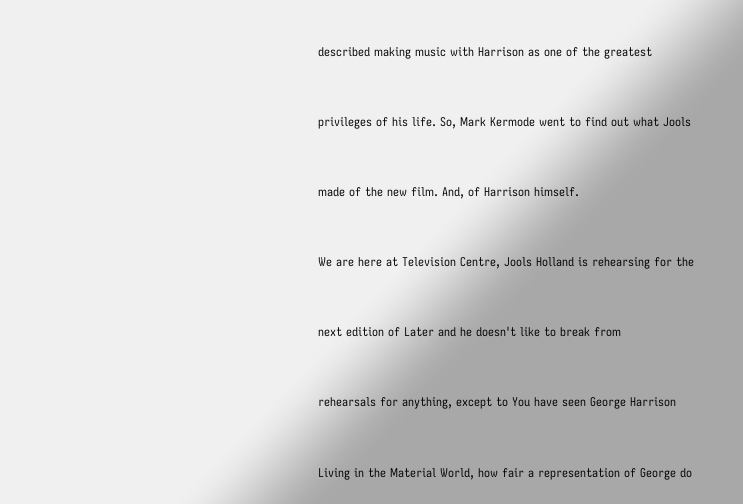described making music with Harrison as one of the greatest


privileges of his life. So, Mark Kermode went to find out what Jools


made of the new film. And, of Harrison himself.


We are here at Television Centre, Jools Holland is rehearsing for the


next edition of Later and he doesn't like to break from


rehearsals for anything, except to You have seen George Harrison


Living in the Material World, how fair a representation of George do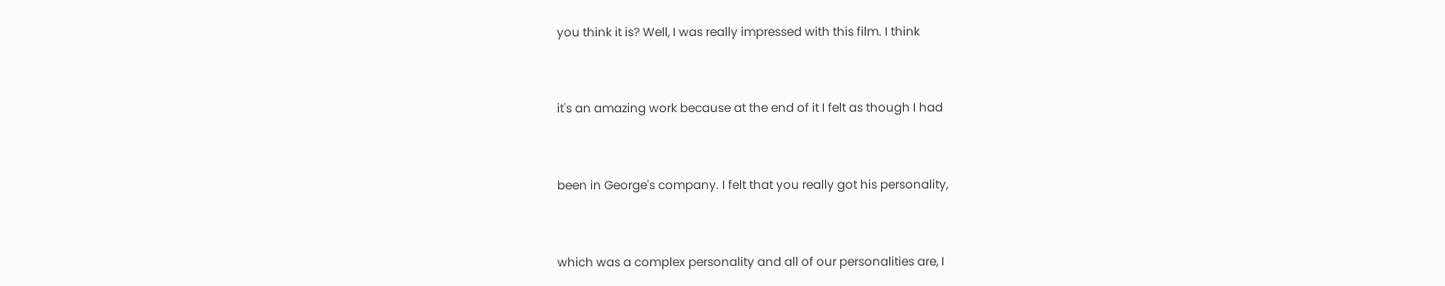you think it is? Well, I was really impressed with this film. I think


it's an amazing work because at the end of it I felt as though I had


been in George's company. I felt that you really got his personality,


which was a complex personality and all of our personalities are, I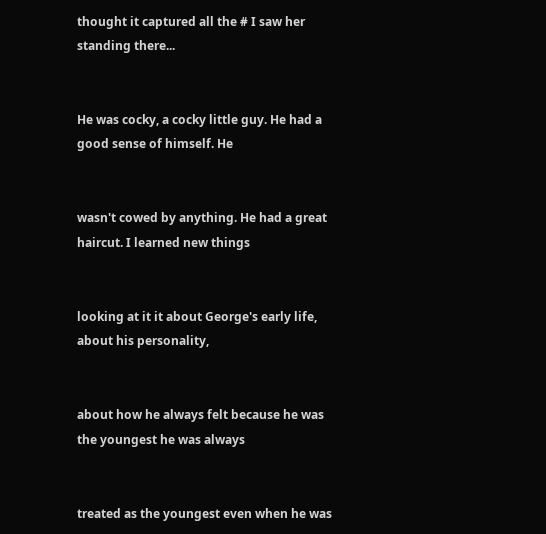thought it captured all the # I saw her standing there...


He was cocky, a cocky little guy. He had a good sense of himself. He


wasn't cowed by anything. He had a great haircut. I learned new things


looking at it it about George's early life, about his personality,


about how he always felt because he was the youngest he was always


treated as the youngest even when he was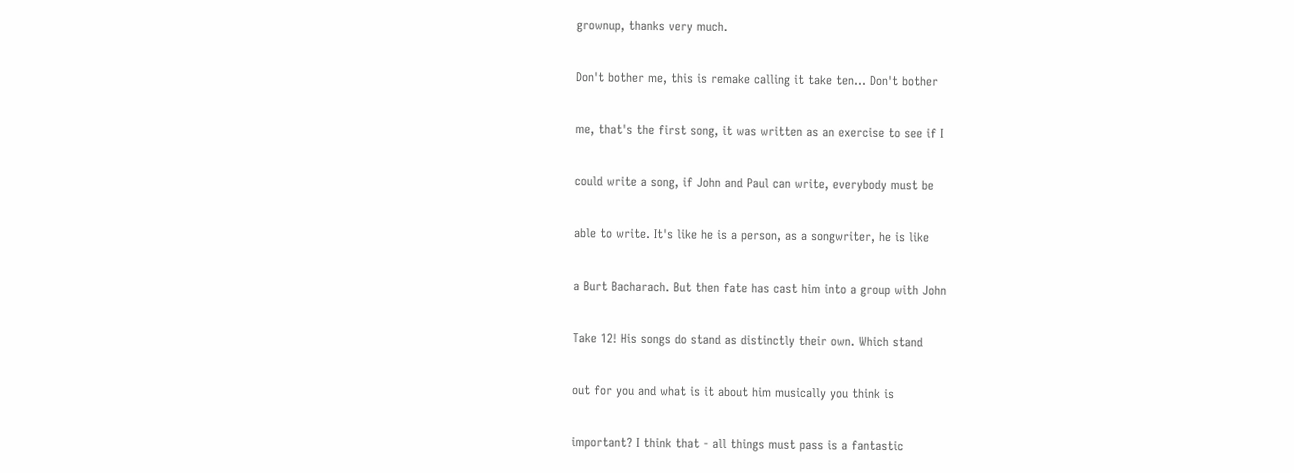grownup, thanks very much.


Don't bother me, this is remake calling it take ten... Don't bother


me, that's the first song, it was written as an exercise to see if I


could write a song, if John and Paul can write, everybody must be


able to write. It's like he is a person, as a songwriter, he is like


a Burt Bacharach. But then fate has cast him into a group with John


Take 12! His songs do stand as distinctly their own. Which stand


out for you and what is it about him musically you think is


important? I think that - all things must pass is a fantastic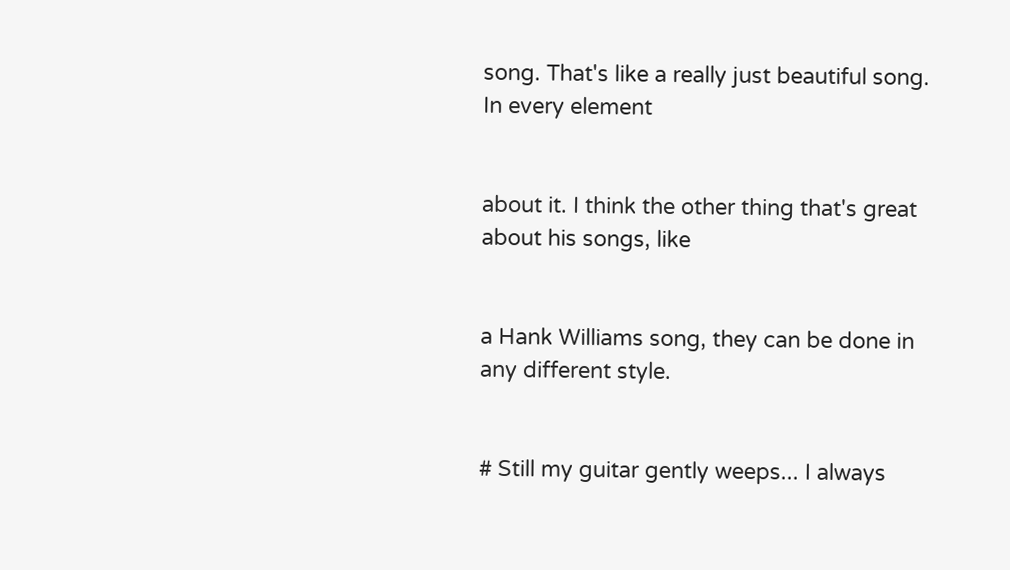song. That's like a really just beautiful song. In every element


about it. I think the other thing that's great about his songs, like


a Hank Williams song, they can be done in any different style.


# Still my guitar gently weeps... I always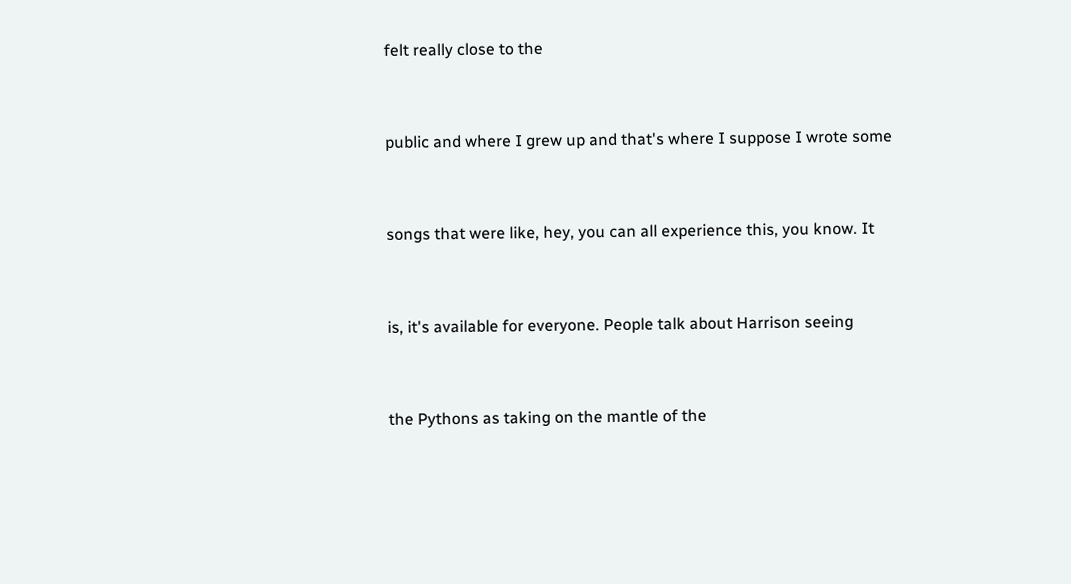felt really close to the


public and where I grew up and that's where I suppose I wrote some


songs that were like, hey, you can all experience this, you know. It


is, it's available for everyone. People talk about Harrison seeing


the Pythons as taking on the mantle of the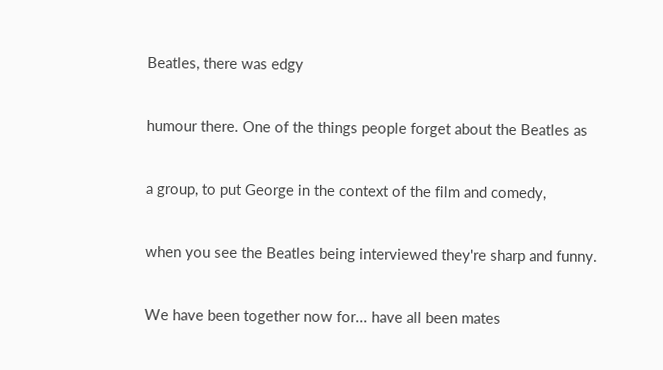Beatles, there was edgy


humour there. One of the things people forget about the Beatles as


a group, to put George in the context of the film and comedy,


when you see the Beatles being interviewed they're sharp and funny.


We have been together now for... have all been mates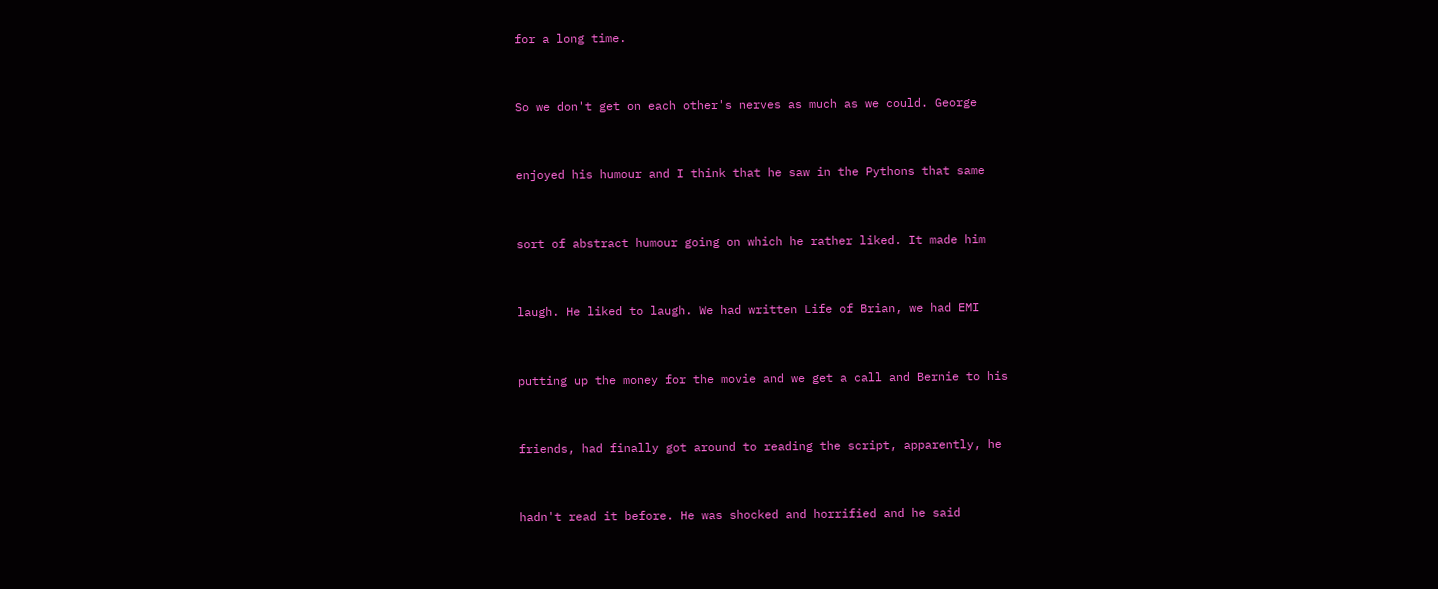for a long time.


So we don't get on each other's nerves as much as we could. George


enjoyed his humour and I think that he saw in the Pythons that same


sort of abstract humour going on which he rather liked. It made him


laugh. He liked to laugh. We had written Life of Brian, we had EMI


putting up the money for the movie and we get a call and Bernie to his


friends, had finally got around to reading the script, apparently, he


hadn't read it before. He was shocked and horrified and he said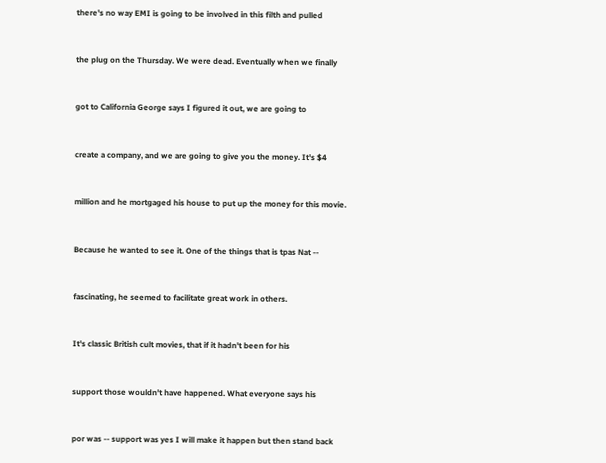there's no way EMI is going to be involved in this filth and pulled


the plug on the Thursday. We were dead. Eventually when we finally


got to California George says I figured it out, we are going to


create a company, and we are going to give you the money. It's $4


million and he mortgaged his house to put up the money for this movie.


Because he wanted to see it. One of the things that is tpas Nat --


fascinating, he seemed to facilitate great work in others.


It's classic British cult movies, that if it hadn't been for his


support those wouldn't have happened. What everyone says his


por was -- support was yes I will make it happen but then stand back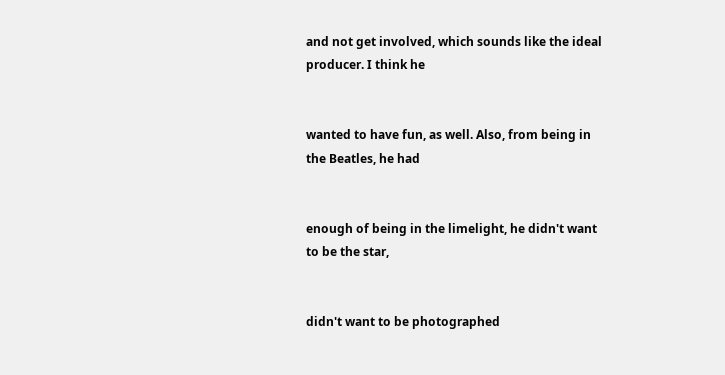and not get involved, which sounds like the ideal producer. I think he


wanted to have fun, as well. Also, from being in the Beatles, he had


enough of being in the limelight, he didn't want to be the star,


didn't want to be photographed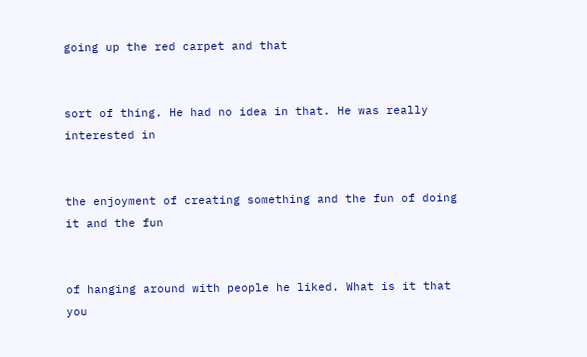going up the red carpet and that


sort of thing. He had no idea in that. He was really interested in


the enjoyment of creating something and the fun of doing it and the fun


of hanging around with people he liked. What is it that you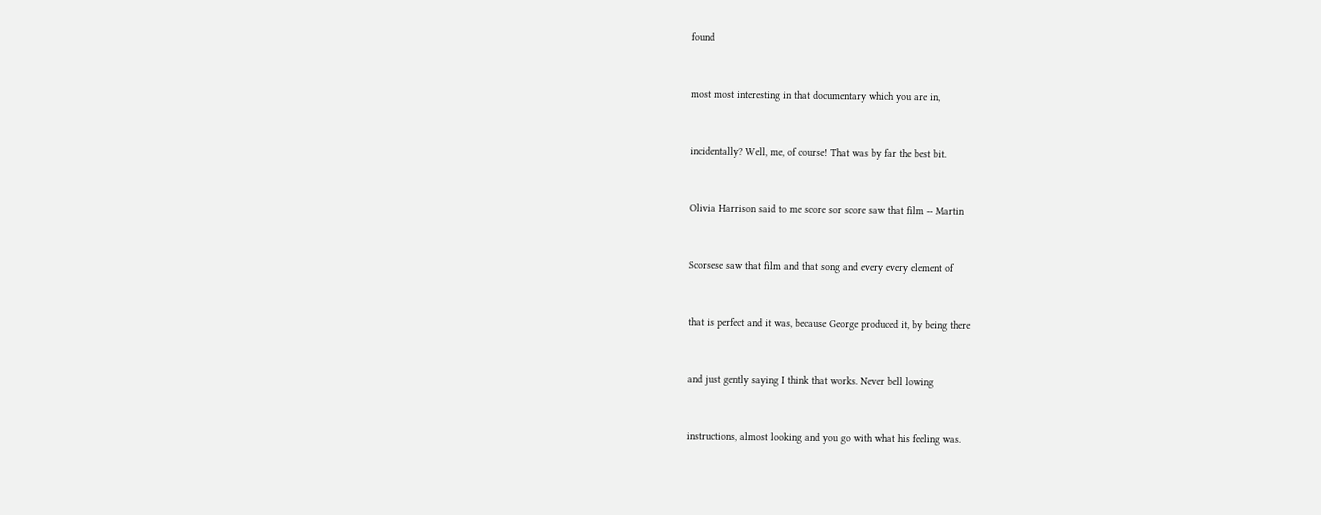found


most most interesting in that documentary which you are in,


incidentally? Well, me, of course! That was by far the best bit.


Olivia Harrison said to me score sor score saw that film -- Martin


Scorsese saw that film and that song and every every element of


that is perfect and it was, because George produced it, by being there


and just gently saying I think that works. Never bell lowing


instructions, almost looking and you go with what his feeling was.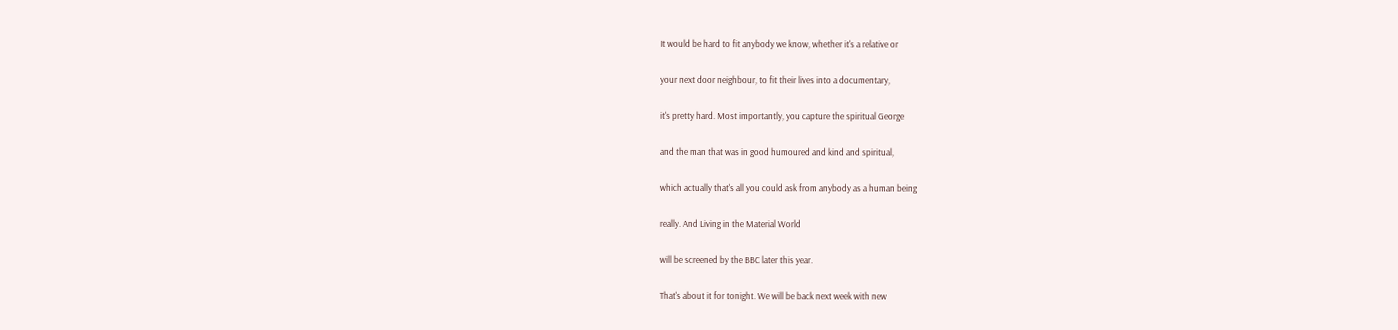It would be hard to fit anybody we know, whether it's a relative or


your next door neighbour, to fit their lives into a documentary,


it's pretty hard. Most importantly, you capture the spiritual George


and the man that was in good humoured and kind and spiritual,


which actually that's all you could ask from anybody as a human being


really. And Living in the Material World


will be screened by the BBC later this year.


That's about it for tonight. We will be back next week with new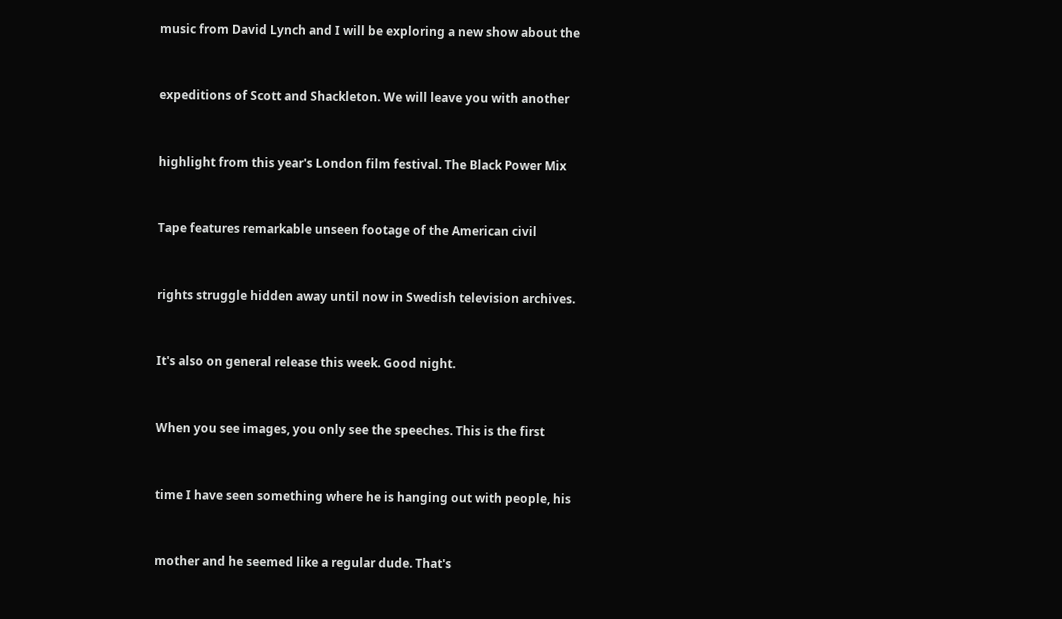music from David Lynch and I will be exploring a new show about the


expeditions of Scott and Shackleton. We will leave you with another


highlight from this year's London film festival. The Black Power Mix


Tape features remarkable unseen footage of the American civil


rights struggle hidden away until now in Swedish television archives.


It's also on general release this week. Good night.


When you see images, you only see the speeches. This is the first


time I have seen something where he is hanging out with people, his


mother and he seemed like a regular dude. That's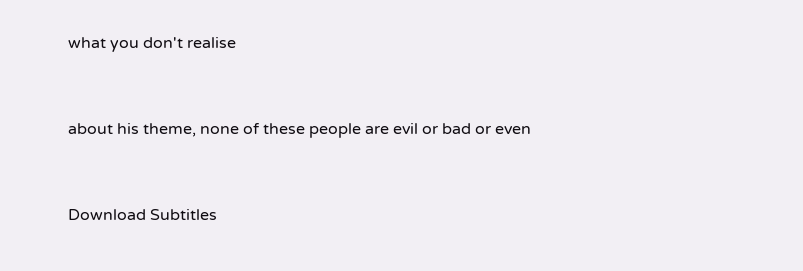what you don't realise


about his theme, none of these people are evil or bad or even


Download Subtitles